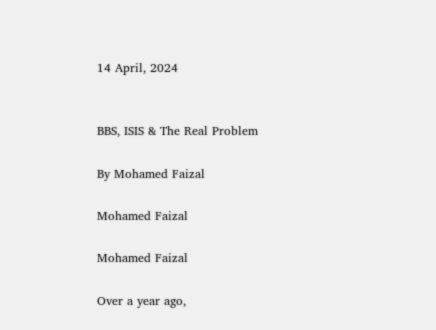14 April, 2024


BBS, ISIS & The Real Problem

By Mohamed Faizal

Mohamed Faizal

Mohamed Faizal

Over a year ago,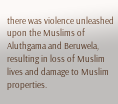there was violence unleashed upon the Muslims of Aluthgama and Beruwela, resulting in loss of Muslim lives and damage to Muslim properties.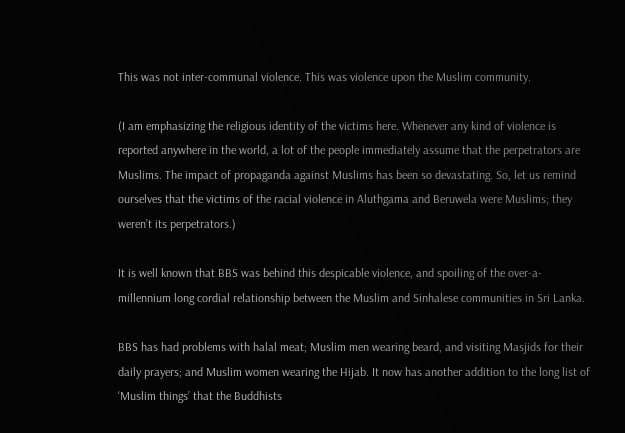This was not inter-communal violence. This was violence upon the Muslim community.

(I am emphasizing the religious identity of the victims here. Whenever any kind of violence is reported anywhere in the world, a lot of the people immediately assume that the perpetrators are Muslims. The impact of propaganda against Muslims has been so devastating. So, let us remind ourselves that the victims of the racial violence in Aluthgama and Beruwela were Muslims; they weren’t its perpetrators.)

It is well known that BBS was behind this despicable violence, and spoiling of the over-a-millennium long cordial relationship between the Muslim and Sinhalese communities in Sri Lanka.

BBS has had problems with halal meat; Muslim men wearing beard, and visiting Masjids for their daily prayers; and Muslim women wearing the Hijab. It now has another addition to the long list of ‘Muslim things’ that the Buddhists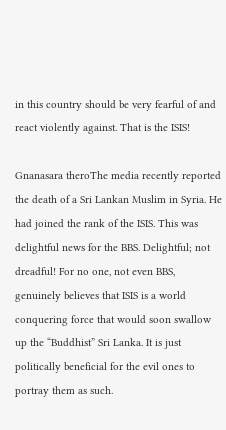in this country should be very fearful of and react violently against. That is the ISIS!

Gnanasara theroThe media recently reported the death of a Sri Lankan Muslim in Syria. He had joined the rank of the ISIS. This was delightful news for the BBS. Delightful; not dreadful! For no one, not even BBS, genuinely believes that ISIS is a world conquering force that would soon swallow up the “Buddhist” Sri Lanka. It is just politically beneficial for the evil ones to portray them as such.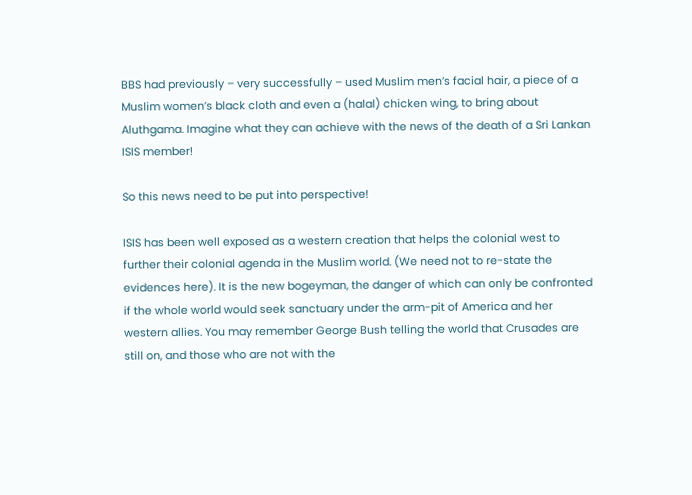BBS had previously – very successfully – used Muslim men’s facial hair, a piece of a Muslim women’s black cloth and even a (halal) chicken wing, to bring about Aluthgama. Imagine what they can achieve with the news of the death of a Sri Lankan ISIS member!

So this news need to be put into perspective!

ISIS has been well exposed as a western creation that helps the colonial west to further their colonial agenda in the Muslim world. (We need not to re-state the evidences here). It is the new bogeyman, the danger of which can only be confronted if the whole world would seek sanctuary under the arm-pit of America and her western allies. You may remember George Bush telling the world that Crusades are still on, and those who are not with the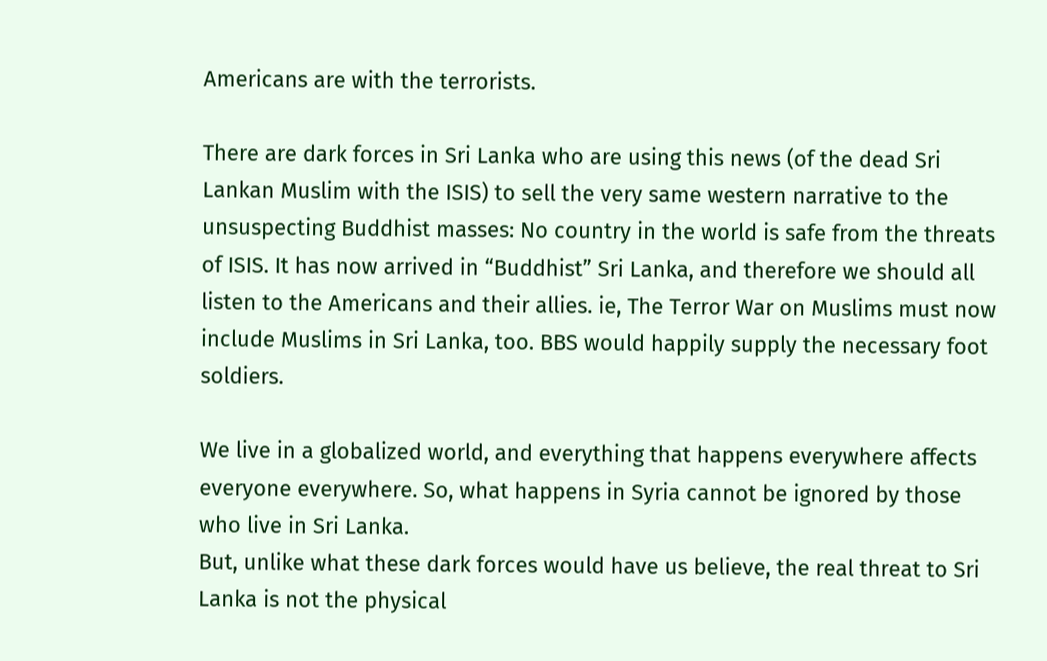Americans are with the terrorists.

There are dark forces in Sri Lanka who are using this news (of the dead Sri Lankan Muslim with the ISIS) to sell the very same western narrative to the unsuspecting Buddhist masses: No country in the world is safe from the threats of ISIS. It has now arrived in “Buddhist” Sri Lanka, and therefore we should all listen to the Americans and their allies. ie, The Terror War on Muslims must now include Muslims in Sri Lanka, too. BBS would happily supply the necessary foot soldiers.

We live in a globalized world, and everything that happens everywhere affects everyone everywhere. So, what happens in Syria cannot be ignored by those who live in Sri Lanka.
But, unlike what these dark forces would have us believe, the real threat to Sri Lanka is not the physical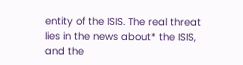entity of the ISIS. The real threat lies in the news about* the ISIS, and the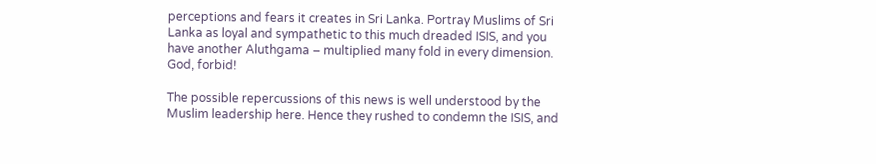perceptions and fears it creates in Sri Lanka. Portray Muslims of Sri Lanka as loyal and sympathetic to this much dreaded ISIS, and you have another Aluthgama – multiplied many fold in every dimension. God, forbid!

The possible repercussions of this news is well understood by the Muslim leadership here. Hence they rushed to condemn the ISIS, and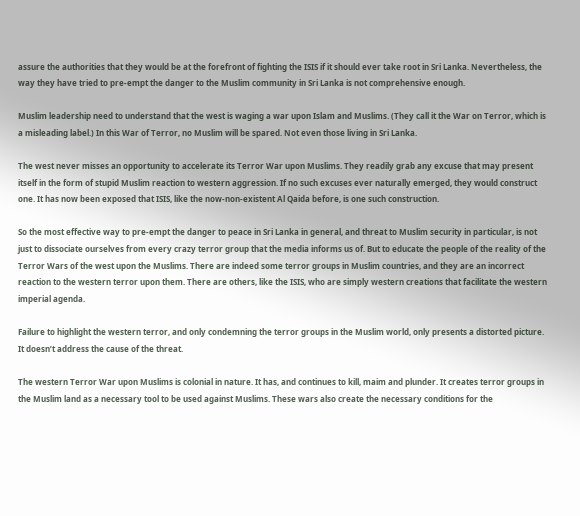assure the authorities that they would be at the forefront of fighting the ISIS if it should ever take root in Sri Lanka. Nevertheless, the way they have tried to pre-empt the danger to the Muslim community in Sri Lanka is not comprehensive enough.

Muslim leadership need to understand that the west is waging a war upon Islam and Muslims. (They call it the War on Terror, which is a misleading label.) In this War of Terror, no Muslim will be spared. Not even those living in Sri Lanka.

The west never misses an opportunity to accelerate its Terror War upon Muslims. They readily grab any excuse that may present itself in the form of stupid Muslim reaction to western aggression. If no such excuses ever naturally emerged, they would construct one. It has now been exposed that ISIS, like the now-non-existent Al Qaida before, is one such construction.

So the most effective way to pre-empt the danger to peace in Sri Lanka in general, and threat to Muslim security in particular, is not just to dissociate ourselves from every crazy terror group that the media informs us of. But to educate the people of the reality of the Terror Wars of the west upon the Muslims. There are indeed some terror groups in Muslim countries, and they are an incorrect reaction to the western terror upon them. There are others, like the ISIS, who are simply western creations that facilitate the western imperial agenda.

Failure to highlight the western terror, and only condemning the terror groups in the Muslim world, only presents a distorted picture. It doesn’t address the cause of the threat.

The western Terror War upon Muslims is colonial in nature. It has, and continues to kill, maim and plunder. It creates terror groups in the Muslim land as a necessary tool to be used against Muslims. These wars also create the necessary conditions for the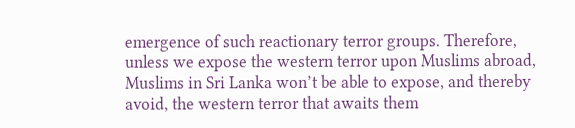emergence of such reactionary terror groups. Therefore, unless we expose the western terror upon Muslims abroad, Muslims in Sri Lanka won’t be able to expose, and thereby avoid, the western terror that awaits them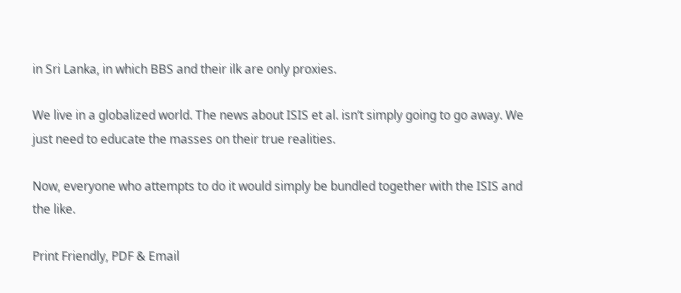in Sri Lanka, in which BBS and their ilk are only proxies.

We live in a globalized world. The news about ISIS et al. isn’t simply going to go away. We just need to educate the masses on their true realities.

Now, everyone who attempts to do it would simply be bundled together with the ISIS and the like.

Print Friendly, PDF & Email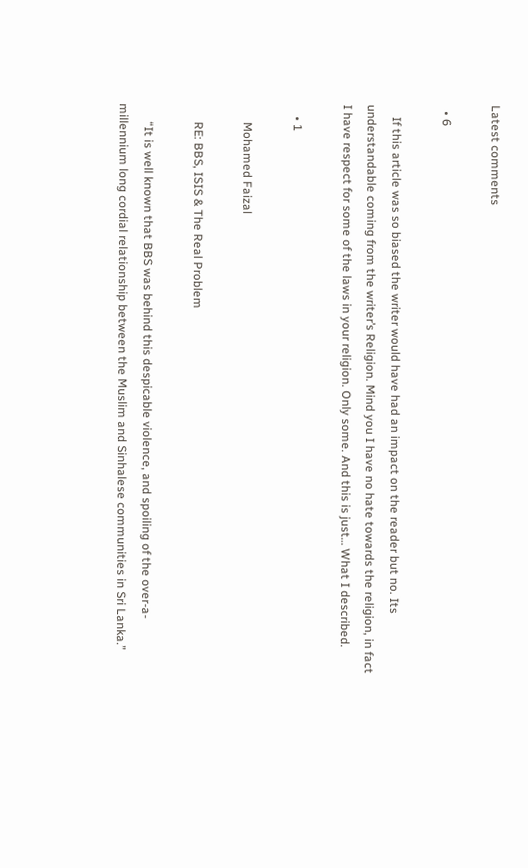Latest comments

  • 6

    If this article was so biased the writer would have had an impact on the reader but no. Its understandable coming from the writer’s Religion. Mind you I have no hate towards the religion, in fact I have respect for some of the laws in your religion. Only some. And this is just… What I described.

    • 1

      Mohamed Faizal

      RE: BBS, ISIS & The Real Problem

      “It is well known that BBS was behind this despicable violence, and spoiling of the over-a-millennium long cordial relationship between the Muslim and Sinhalese communities in Sri Lanka.”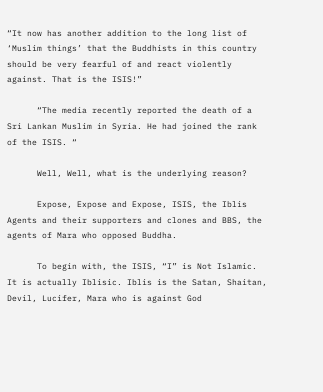“It now has another addition to the long list of ‘Muslim things’ that the Buddhists in this country should be very fearful of and react violently against. That is the ISIS!”

      “The media recently reported the death of a Sri Lankan Muslim in Syria. He had joined the rank of the ISIS. “

      Well, Well, what is the underlying reason?

      Expose, Expose and Expose, ISIS, the Iblis Agents and their supporters and clones and BBS, the agents of Mara who opposed Buddha.

      To begin with, the ISIS, “I” is Not Islamic. It is actually Iblisic. Iblis is the Satan, Shaitan, Devil, Lucifer, Mara who is against God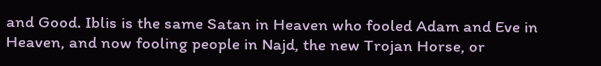and Good. Iblis is the same Satan in Heaven who fooled Adam and Eve in Heaven, and now fooling people in Najd, the new Trojan Horse, or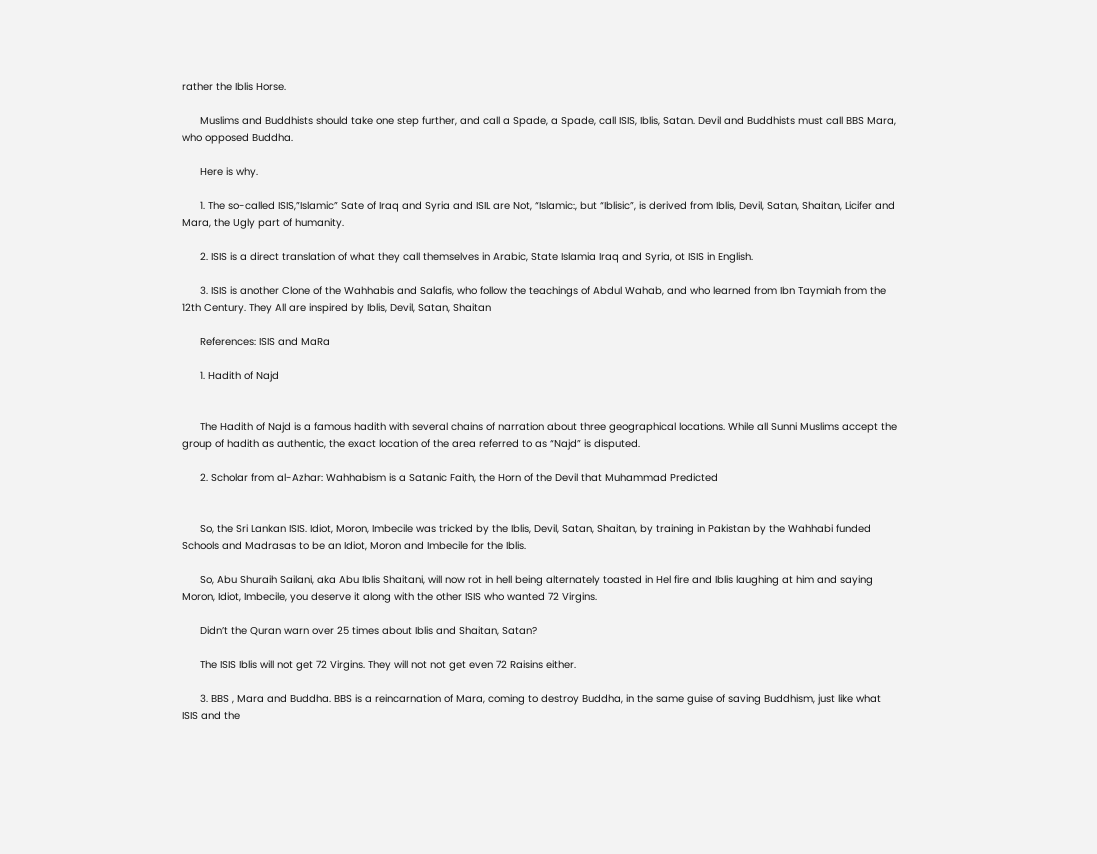rather the Iblis Horse.

      Muslims and Buddhists should take one step further, and call a Spade, a Spade, call ISIS, Iblis, Satan. Devil and Buddhists must call BBS Mara, who opposed Buddha.

      Here is why.

      1. The so-called ISIS,”Islamic” Sate of Iraq and Syria and ISIL are Not, “Islamic:, but “Iblisic”, is derived from Iblis, Devil, Satan, Shaitan, Licifer and Mara, the Ugly part of humanity.

      2. ISIS is a direct translation of what they call themselves in Arabic, State Islamia Iraq and Syria, ot ISIS in English.

      3. ISIS is another Clone of the Wahhabis and Salafis, who follow the teachings of Abdul Wahab, and who learned from Ibn Taymiah from the 12th Century. They All are inspired by Iblis, Devil, Satan, Shaitan

      References: ISIS and MaRa

      1. Hadith of Najd


      The Hadith of Najd is a famous hadith with several chains of narration about three geographical locations. While all Sunni Muslims accept the group of hadith as authentic, the exact location of the area referred to as “Najd” is disputed.

      2. Scholar from al-Azhar: Wahhabism is a Satanic Faith, the Horn of the Devil that Muhammad Predicted


      So, the Sri Lankan ISIS. Idiot, Moron, Imbecile was tricked by the Iblis, Devil, Satan, Shaitan, by training in Pakistan by the Wahhabi funded Schools and Madrasas to be an Idiot, Moron and Imbecile for the Iblis.

      So, Abu Shuraih Sailani, aka Abu Iblis Shaitani, will now rot in hell being alternately toasted in Hel fire and Iblis laughing at him and saying Moron, Idiot, Imbecile, you deserve it along with the other ISIS who wanted 72 Virgins.

      Didn’t the Quran warn over 25 times about Iblis and Shaitan, Satan?

      The ISIS Iblis will not get 72 Virgins. They will not not get even 72 Raisins either.

      3. BBS , Mara and Buddha. BBS is a reincarnation of Mara, coming to destroy Buddha, in the same guise of saving Buddhism, just like what ISIS and the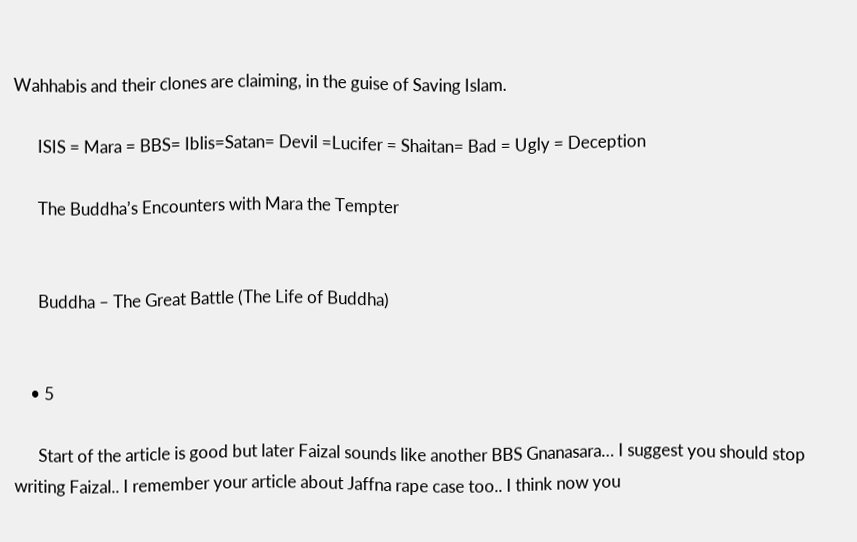Wahhabis and their clones are claiming, in the guise of Saving Islam.

      ISIS = Mara = BBS= Iblis=Satan= Devil =Lucifer = Shaitan= Bad = Ugly = Deception

      The Buddha’s Encounters with Mara the Tempter


      Buddha – The Great Battle (The Life of Buddha)


    • 5

      Start of the article is good but later Faizal sounds like another BBS Gnanasara… I suggest you should stop writing Faizal.. I remember your article about Jaffna rape case too.. I think now you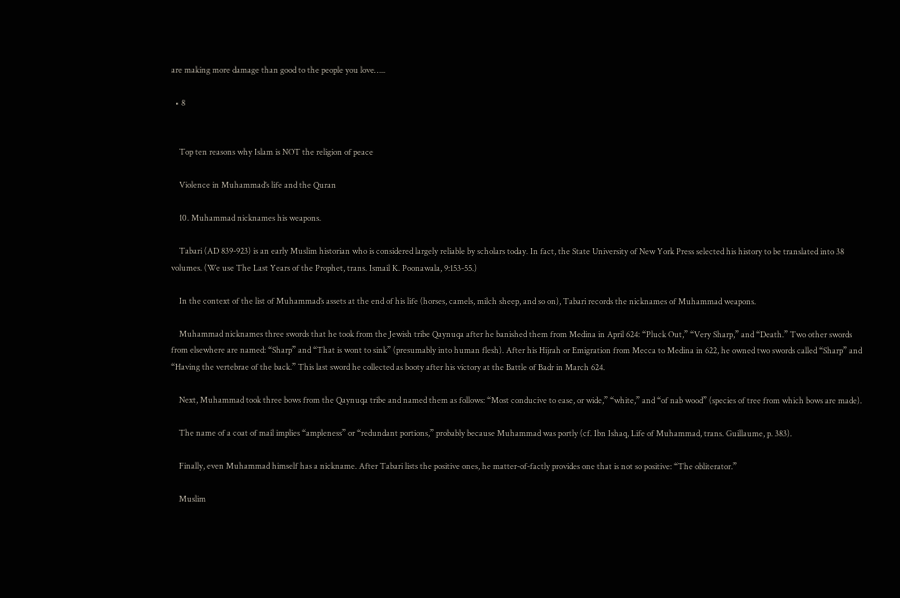are making more damage than good to the people you love…..

  • 8


    Top ten reasons why Islam is NOT the religion of peace

    Violence in Muhammad’s life and the Quran

    10. Muhammad nicknames his weapons.

    Tabari (AD 839-923) is an early Muslim historian who is considered largely reliable by scholars today. In fact, the State University of New York Press selected his history to be translated into 38 volumes. (We use The Last Years of the Prophet, trans. Ismail K. Poonawala, 9:153-55.)

    In the context of the list of Muhammad’s assets at the end of his life (horses, camels, milch sheep, and so on), Tabari records the nicknames of Muhammad weapons.

    Muhammad nicknames three swords that he took from the Jewish tribe Qaynuqa after he banished them from Medina in April 624: “Pluck Out,” “Very Sharp,” and “Death.” Two other swords from elsewhere are named: “Sharp” and “That is wont to sink” (presumably into human flesh). After his Hijrah or Emigration from Mecca to Medina in 622, he owned two swords called “Sharp” and “Having the vertebrae of the back.” This last sword he collected as booty after his victory at the Battle of Badr in March 624.

    Next, Muhammad took three bows from the Qaynuqa tribe and named them as follows: “Most conducive to ease, or wide,” “white,” and “of nab wood” (species of tree from which bows are made).

    The name of a coat of mail implies “ampleness” or “redundant portions,” probably because Muhammad was portly (cf. Ibn Ishaq, Life of Muhammad, trans. Guillaume, p. 383).

    Finally, even Muhammad himself has a nickname. After Tabari lists the positive ones, he matter-of-factly provides one that is not so positive: “The obliterator.”

    Muslim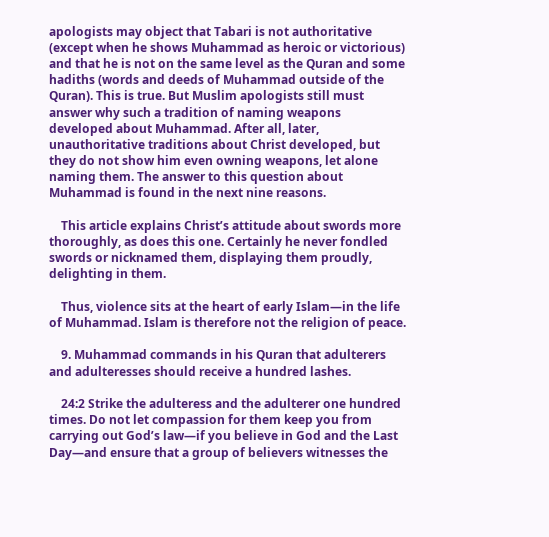apologists may object that Tabari is not authoritative (except when he shows Muhammad as heroic or victorious) and that he is not on the same level as the Quran and some hadiths (words and deeds of Muhammad outside of the Quran). This is true. But Muslim apologists still must answer why such a tradition of naming weapons developed about Muhammad. After all, later, unauthoritative traditions about Christ developed, but they do not show him even owning weapons, let alone naming them. The answer to this question about Muhammad is found in the next nine reasons.

    This article explains Christ’s attitude about swords more thoroughly, as does this one. Certainly he never fondled swords or nicknamed them, displaying them proudly, delighting in them.

    Thus, violence sits at the heart of early Islam—in the life of Muhammad. Islam is therefore not the religion of peace.

    9. Muhammad commands in his Quran that adulterers and adulteresses should receive a hundred lashes.

    24:2 Strike the adulteress and the adulterer one hundred times. Do not let compassion for them keep you from carrying out God’s law—if you believe in God and the Last Day—and ensure that a group of believers witnesses the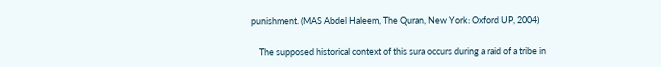punishment. (MAS Abdel Haleem, The Quran, New York: Oxford UP, 2004)

    The supposed historical context of this sura occurs during a raid of a tribe in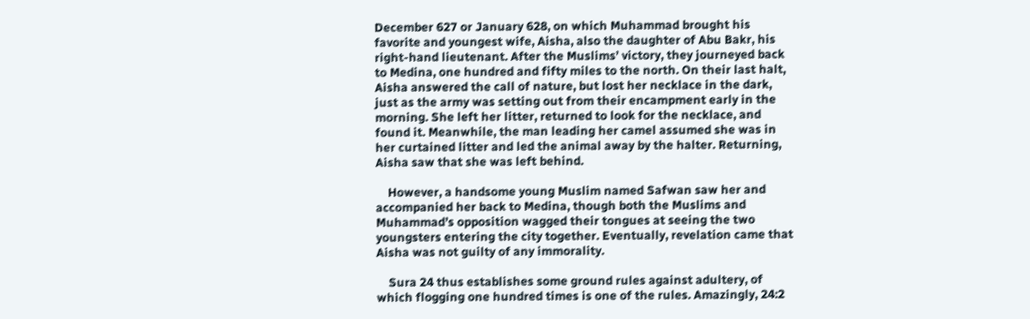December 627 or January 628, on which Muhammad brought his favorite and youngest wife, Aisha, also the daughter of Abu Bakr, his right-hand lieutenant. After the Muslims’ victory, they journeyed back to Medina, one hundred and fifty miles to the north. On their last halt, Aisha answered the call of nature, but lost her necklace in the dark, just as the army was setting out from their encampment early in the morning. She left her litter, returned to look for the necklace, and found it. Meanwhile, the man leading her camel assumed she was in her curtained litter and led the animal away by the halter. Returning, Aisha saw that she was left behind.

    However, a handsome young Muslim named Safwan saw her and accompanied her back to Medina, though both the Muslims and Muhammad’s opposition wagged their tongues at seeing the two youngsters entering the city together. Eventually, revelation came that Aisha was not guilty of any immorality.

    Sura 24 thus establishes some ground rules against adultery, of which flogging one hundred times is one of the rules. Amazingly, 24:2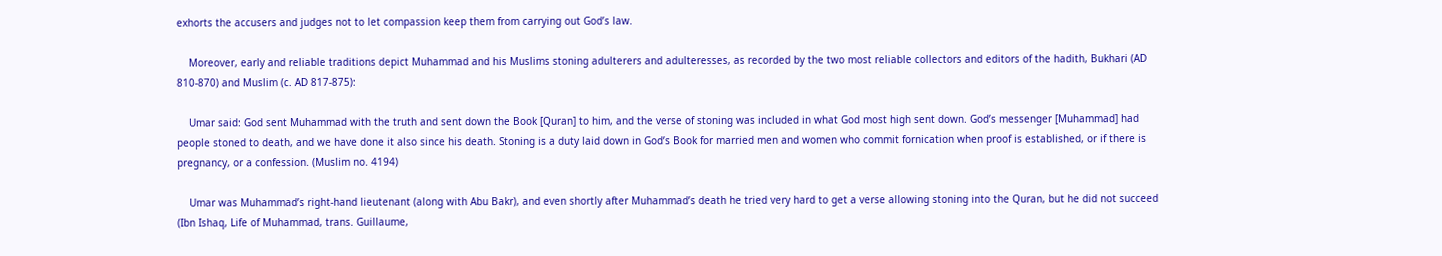exhorts the accusers and judges not to let compassion keep them from carrying out God’s law.

    Moreover, early and reliable traditions depict Muhammad and his Muslims stoning adulterers and adulteresses, as recorded by the two most reliable collectors and editors of the hadith, Bukhari (AD 810-870) and Muslim (c. AD 817-875):

    Umar said: God sent Muhammad with the truth and sent down the Book [Quran] to him, and the verse of stoning was included in what God most high sent down. God’s messenger [Muhammad] had people stoned to death, and we have done it also since his death. Stoning is a duty laid down in God’s Book for married men and women who commit fornication when proof is established, or if there is pregnancy, or a confession. (Muslim no. 4194)

    Umar was Muhammad’s right-hand lieutenant (along with Abu Bakr), and even shortly after Muhammad’s death he tried very hard to get a verse allowing stoning into the Quran, but he did not succeed (Ibn Ishaq, Life of Muhammad, trans. Guillaume,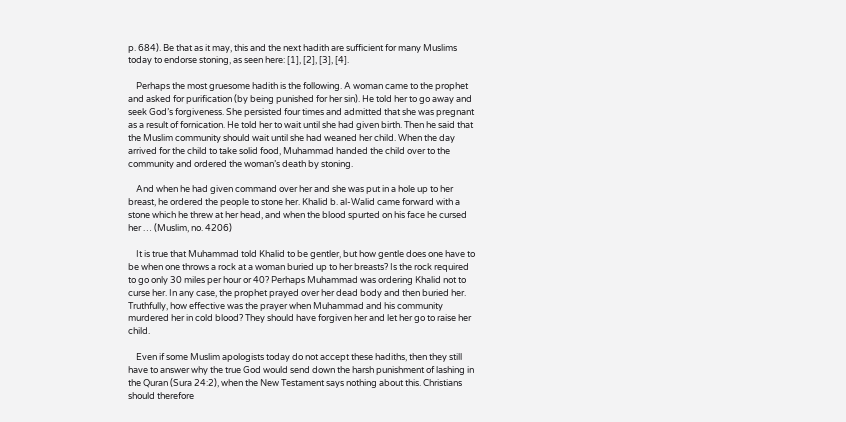p. 684). Be that as it may, this and the next hadith are sufficient for many Muslims today to endorse stoning, as seen here: [1], [2], [3], [4].

    Perhaps the most gruesome hadith is the following. A woman came to the prophet and asked for purification (by being punished for her sin). He told her to go away and seek God’s forgiveness. She persisted four times and admitted that she was pregnant as a result of fornication. He told her to wait until she had given birth. Then he said that the Muslim community should wait until she had weaned her child. When the day arrived for the child to take solid food, Muhammad handed the child over to the community and ordered the woman’s death by stoning.

    And when he had given command over her and she was put in a hole up to her breast, he ordered the people to stone her. Khalid b. al-Walid came forward with a stone which he threw at her head, and when the blood spurted on his face he cursed her … (Muslim, no. 4206)

    It is true that Muhammad told Khalid to be gentler, but how gentle does one have to be when one throws a rock at a woman buried up to her breasts? Is the rock required to go only 30 miles per hour or 40? Perhaps Muhammad was ordering Khalid not to curse her. In any case, the prophet prayed over her dead body and then buried her. Truthfully, how effective was the prayer when Muhammad and his community murdered her in cold blood? They should have forgiven her and let her go to raise her child.

    Even if some Muslim apologists today do not accept these hadiths, then they still have to answer why the true God would send down the harsh punishment of lashing in the Quran (Sura 24:2), when the New Testament says nothing about this. Christians should therefore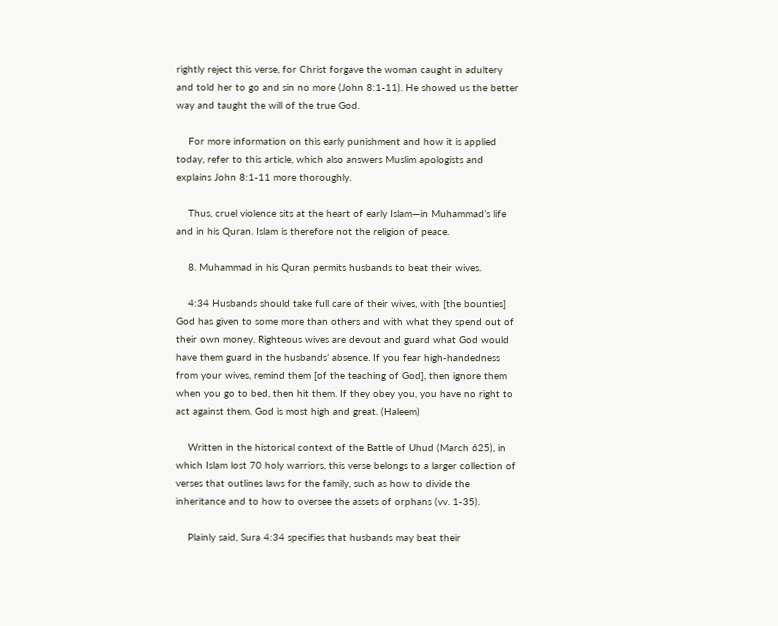rightly reject this verse, for Christ forgave the woman caught in adultery and told her to go and sin no more (John 8:1-11). He showed us the better way and taught the will of the true God.

    For more information on this early punishment and how it is applied today, refer to this article, which also answers Muslim apologists and explains John 8:1-11 more thoroughly.

    Thus, cruel violence sits at the heart of early Islam—in Muhammad’s life and in his Quran. Islam is therefore not the religion of peace.

    8. Muhammad in his Quran permits husbands to beat their wives.

    4:34 Husbands should take full care of their wives, with [the bounties] God has given to some more than others and with what they spend out of their own money. Righteous wives are devout and guard what God would have them guard in the husbands’ absence. If you fear high-handedness from your wives, remind them [of the teaching of God], then ignore them when you go to bed, then hit them. If they obey you, you have no right to act against them. God is most high and great. (Haleem)

    Written in the historical context of the Battle of Uhud (March 625), in which Islam lost 70 holy warriors, this verse belongs to a larger collection of verses that outlines laws for the family, such as how to divide the inheritance and to how to oversee the assets of orphans (vv. 1-35).

    Plainly said, Sura 4:34 specifies that husbands may beat their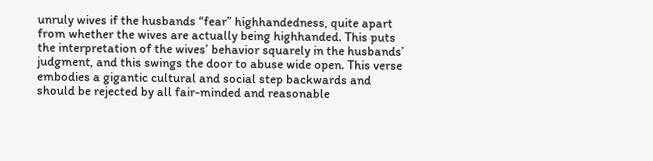unruly wives if the husbands “fear” highhandedness, quite apart from whether the wives are actually being highhanded. This puts the interpretation of the wives’ behavior squarely in the husbands’ judgment, and this swings the door to abuse wide open. This verse embodies a gigantic cultural and social step backwards and should be rejected by all fair-minded and reasonable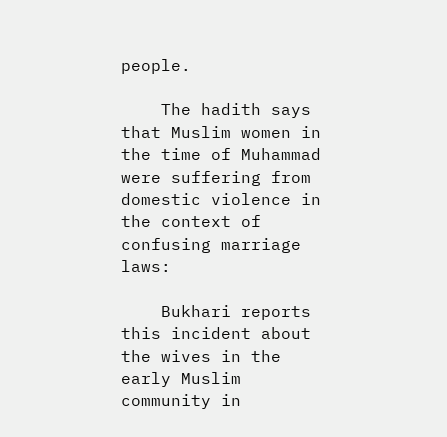people.

    The hadith says that Muslim women in the time of Muhammad were suffering from domestic violence in the context of confusing marriage laws:

    Bukhari reports this incident about the wives in the early Muslim community in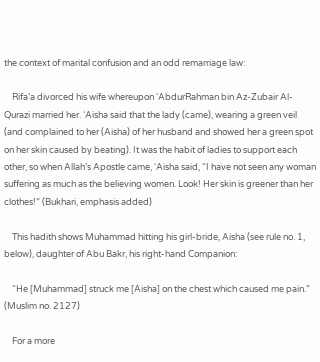the context of marital confusion and an odd remarriage law:

    Rifa’a divorced his wife whereupon ‘AbdurRahman bin Az-Zubair Al-Qurazi married her. ‘Aisha said that the lady (came), wearing a green veil (and complained to her (Aisha) of her husband and showed her a green spot on her skin caused by beating). It was the habit of ladies to support each other, so when Allah’s Apostle came, ‘Aisha said, “I have not seen any woman suffering as much as the believing women. Look! Her skin is greener than her clothes!” (Bukhari, emphasis added)

    This hadith shows Muhammad hitting his girl-bride, Aisha (see rule no. 1, below), daughter of Abu Bakr, his right-hand Companion:

    “He [Muhammad] struck me [Aisha] on the chest which caused me pain.” (Muslim no. 2127)

    For a more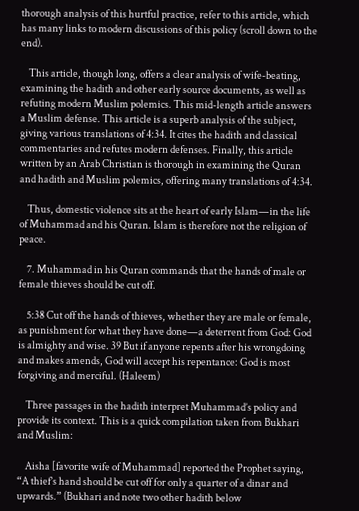thorough analysis of this hurtful practice, refer to this article, which has many links to modern discussions of this policy (scroll down to the end).

    This article, though long, offers a clear analysis of wife-beating, examining the hadith and other early source documents, as well as refuting modern Muslim polemics. This mid-length article answers a Muslim defense. This article is a superb analysis of the subject, giving various translations of 4:34. It cites the hadith and classical commentaries and refutes modern defenses. Finally, this article written by an Arab Christian is thorough in examining the Quran and hadith and Muslim polemics, offering many translations of 4:34.

    Thus, domestic violence sits at the heart of early Islam—in the life of Muhammad and his Quran. Islam is therefore not the religion of peace.

    7. Muhammad in his Quran commands that the hands of male or female thieves should be cut off.

    5:38 Cut off the hands of thieves, whether they are male or female, as punishment for what they have done—a deterrent from God: God is almighty and wise. 39 But if anyone repents after his wrongdoing and makes amends, God will accept his repentance: God is most forgiving and merciful. (Haleem)

    Three passages in the hadith interpret Muhammad’s policy and provide its context. This is a quick compilation taken from Bukhari and Muslim:

    Aisha [favorite wife of Muhammad] reported the Prophet saying, “A thief’s hand should be cut off for only a quarter of a dinar and upwards.” (Bukhari and note two other hadith below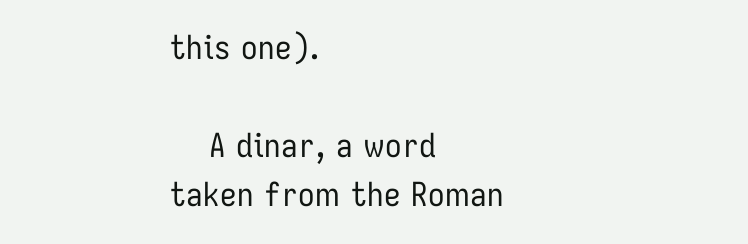this one).

    A dinar, a word taken from the Roman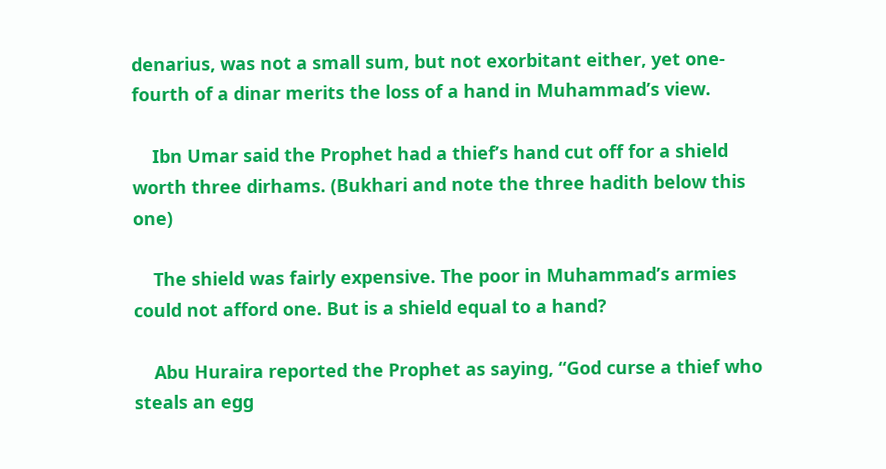denarius, was not a small sum, but not exorbitant either, yet one-fourth of a dinar merits the loss of a hand in Muhammad’s view.

    Ibn Umar said the Prophet had a thief’s hand cut off for a shield worth three dirhams. (Bukhari and note the three hadith below this one)

    The shield was fairly expensive. The poor in Muhammad’s armies could not afford one. But is a shield equal to a hand?

    Abu Huraira reported the Prophet as saying, “God curse a thief who steals an egg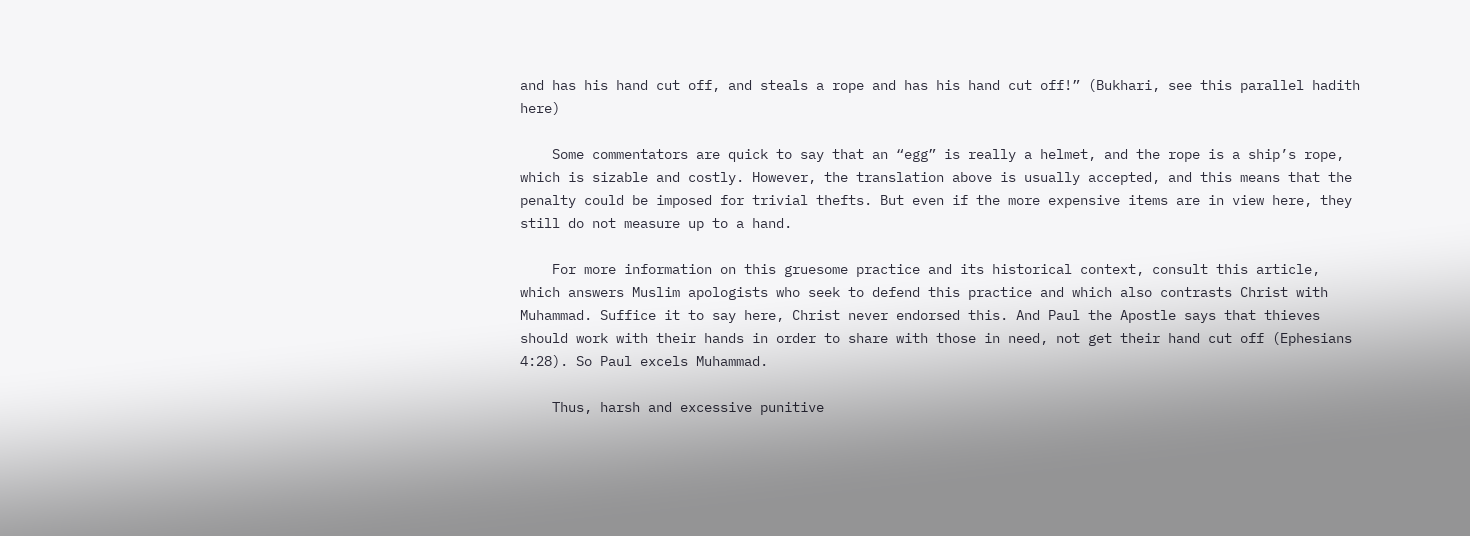and has his hand cut off, and steals a rope and has his hand cut off!” (Bukhari, see this parallel hadith here)

    Some commentators are quick to say that an “egg” is really a helmet, and the rope is a ship’s rope, which is sizable and costly. However, the translation above is usually accepted, and this means that the penalty could be imposed for trivial thefts. But even if the more expensive items are in view here, they still do not measure up to a hand.

    For more information on this gruesome practice and its historical context, consult this article, which answers Muslim apologists who seek to defend this practice and which also contrasts Christ with Muhammad. Suffice it to say here, Christ never endorsed this. And Paul the Apostle says that thieves should work with their hands in order to share with those in need, not get their hand cut off (Ephesians 4:28). So Paul excels Muhammad.

    Thus, harsh and excessive punitive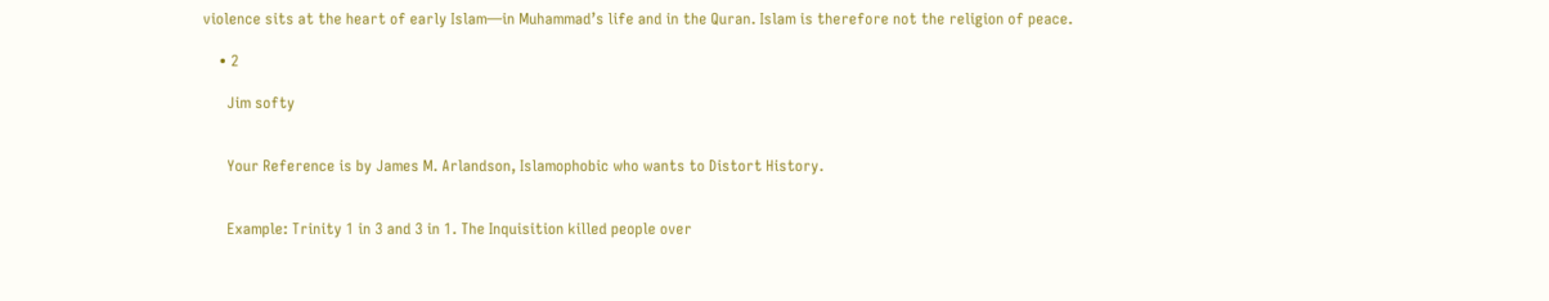violence sits at the heart of early Islam—in Muhammad’s life and in the Quran. Islam is therefore not the religion of peace.

    • 2

      Jim softy


      Your Reference is by James M. Arlandson, Islamophobic who wants to Distort History.


      Example: Trinity 1 in 3 and 3 in 1. The Inquisition killed people over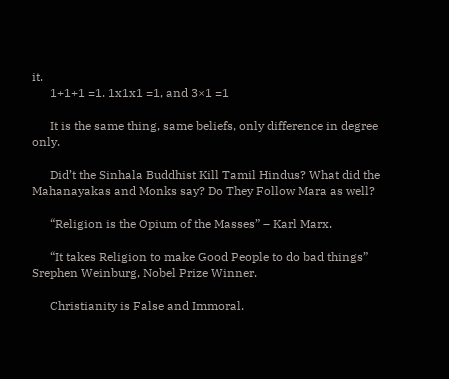it.
      1+1+1 =1. 1x1x1 =1, and 3×1 =1

      It is the same thing, same beliefs, only difference in degree only.

      Did’t the Sinhala Buddhist Kill Tamil Hindus? What did the Mahanayakas and Monks say? Do They Follow Mara as well?

      “Religion is the Opium of the Masses” – Karl Marx.

      “It takes Religion to make Good People to do bad things” Srephen Weinburg, Nobel Prize Winner.

      Christianity is False and Immoral.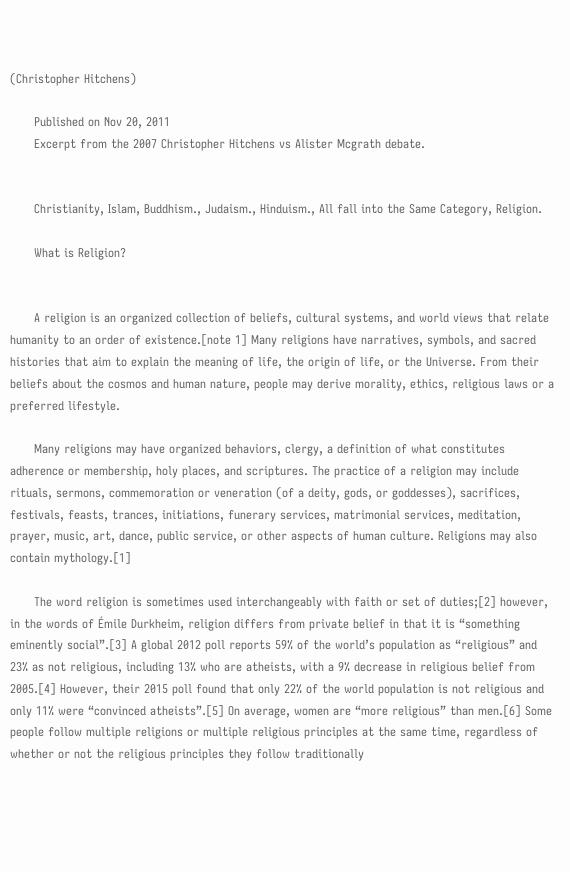(Christopher Hitchens)

      Published on Nov 20, 2011
      Excerpt from the 2007 Christopher Hitchens vs Alister Mcgrath debate.


      Christianity, Islam, Buddhism., Judaism., Hinduism., All fall into the Same Category, Religion.

      What is Religion?


      A religion is an organized collection of beliefs, cultural systems, and world views that relate humanity to an order of existence.[note 1] Many religions have narratives, symbols, and sacred histories that aim to explain the meaning of life, the origin of life, or the Universe. From their beliefs about the cosmos and human nature, people may derive morality, ethics, religious laws or a preferred lifestyle.

      Many religions may have organized behaviors, clergy, a definition of what constitutes adherence or membership, holy places, and scriptures. The practice of a religion may include rituals, sermons, commemoration or veneration (of a deity, gods, or goddesses), sacrifices, festivals, feasts, trances, initiations, funerary services, matrimonial services, meditation, prayer, music, art, dance, public service, or other aspects of human culture. Religions may also contain mythology.[1]

      The word religion is sometimes used interchangeably with faith or set of duties;[2] however, in the words of Émile Durkheim, religion differs from private belief in that it is “something eminently social”.[3] A global 2012 poll reports 59% of the world’s population as “religious” and 23% as not religious, including 13% who are atheists, with a 9% decrease in religious belief from 2005.[4] However, their 2015 poll found that only 22% of the world population is not religious and only 11% were “convinced atheists”.[5] On average, women are “more religious” than men.[6] Some people follow multiple religions or multiple religious principles at the same time, regardless of whether or not the religious principles they follow traditionally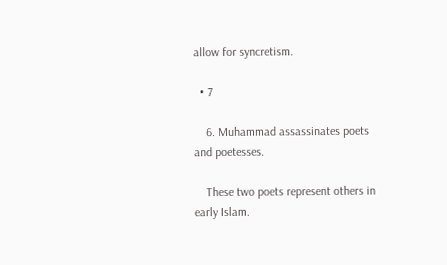allow for syncretism.

  • 7

    6. Muhammad assassinates poets and poetesses.

    These two poets represent others in early Islam.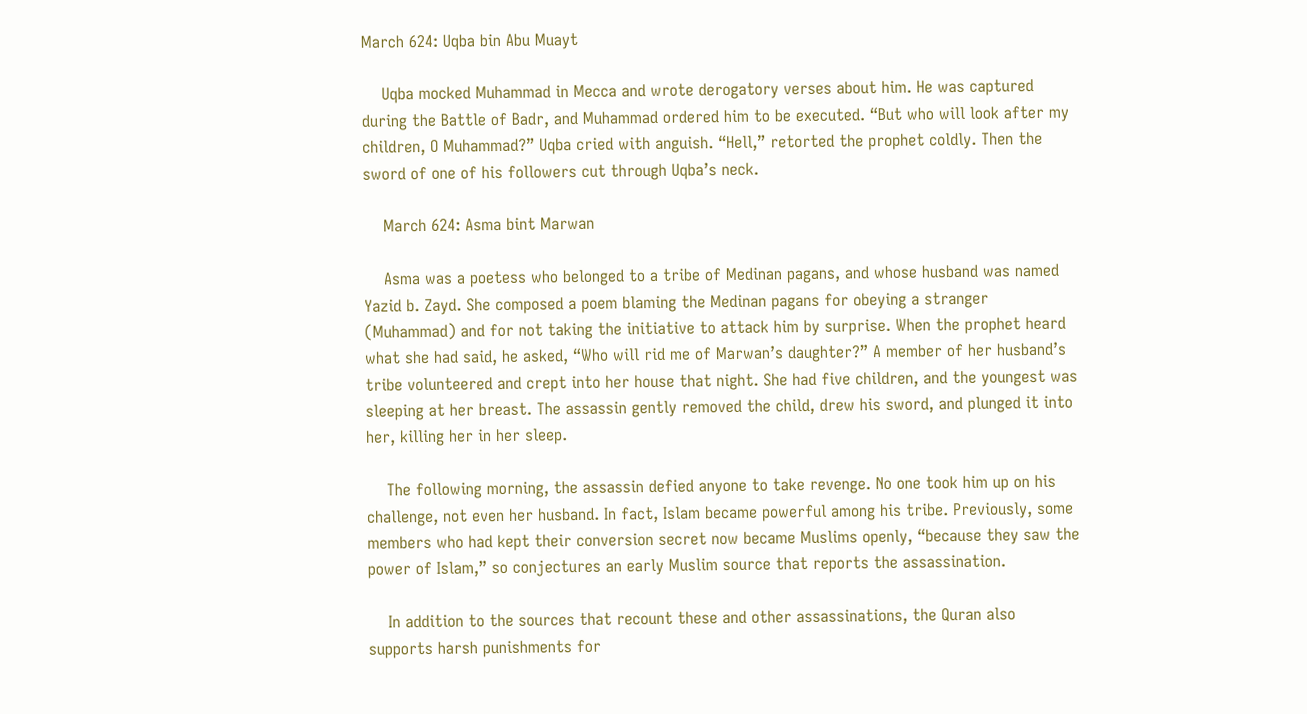March 624: Uqba bin Abu Muayt

    Uqba mocked Muhammad in Mecca and wrote derogatory verses about him. He was captured during the Battle of Badr, and Muhammad ordered him to be executed. “But who will look after my children, O Muhammad?” Uqba cried with anguish. “Hell,” retorted the prophet coldly. Then the sword of one of his followers cut through Uqba’s neck.

    March 624: Asma bint Marwan

    Asma was a poetess who belonged to a tribe of Medinan pagans, and whose husband was named Yazid b. Zayd. She composed a poem blaming the Medinan pagans for obeying a stranger (Muhammad) and for not taking the initiative to attack him by surprise. When the prophet heard what she had said, he asked, “Who will rid me of Marwan’s daughter?” A member of her husband’s tribe volunteered and crept into her house that night. She had five children, and the youngest was sleeping at her breast. The assassin gently removed the child, drew his sword, and plunged it into her, killing her in her sleep.

    The following morning, the assassin defied anyone to take revenge. No one took him up on his challenge, not even her husband. In fact, Islam became powerful among his tribe. Previously, some members who had kept their conversion secret now became Muslims openly, “because they saw the power of Islam,” so conjectures an early Muslim source that reports the assassination.

    In addition to the sources that recount these and other assassinations, the Quran also supports harsh punishments for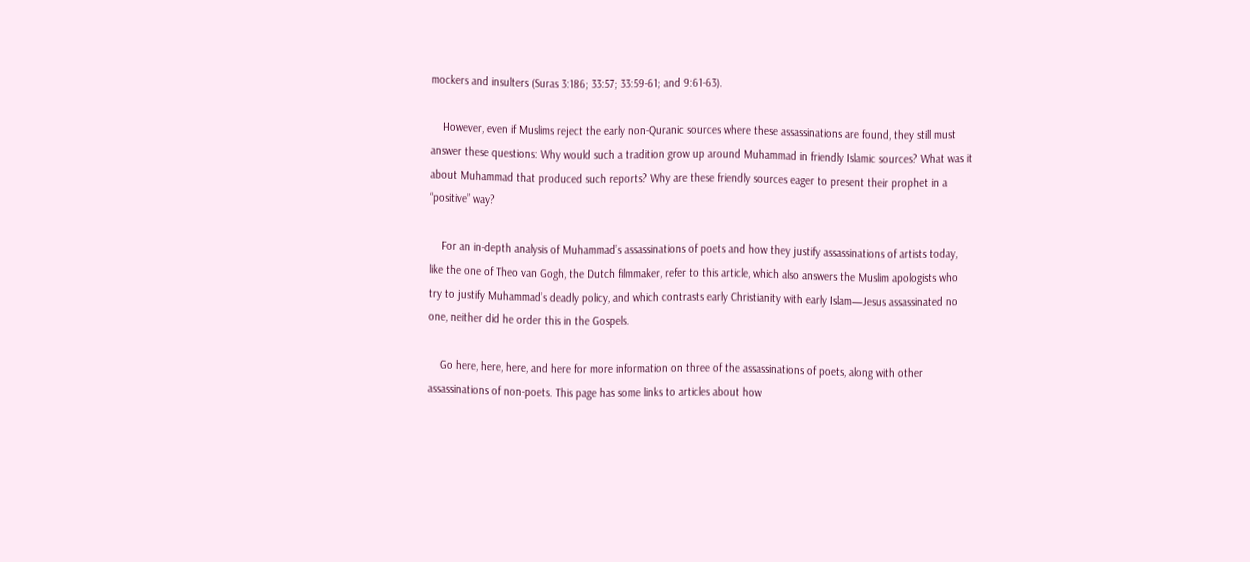mockers and insulters (Suras 3:186; 33:57; 33:59-61; and 9:61-63).

    However, even if Muslims reject the early non-Quranic sources where these assassinations are found, they still must answer these questions: Why would such a tradition grow up around Muhammad in friendly Islamic sources? What was it about Muhammad that produced such reports? Why are these friendly sources eager to present their prophet in a “positive” way?

    For an in-depth analysis of Muhammad’s assassinations of poets and how they justify assassinations of artists today, like the one of Theo van Gogh, the Dutch filmmaker, refer to this article, which also answers the Muslim apologists who try to justify Muhammad’s deadly policy, and which contrasts early Christianity with early Islam—Jesus assassinated no one, neither did he order this in the Gospels.

    Go here, here, here, and here for more information on three of the assassinations of poets, along with other assassinations of non-poets. This page has some links to articles about how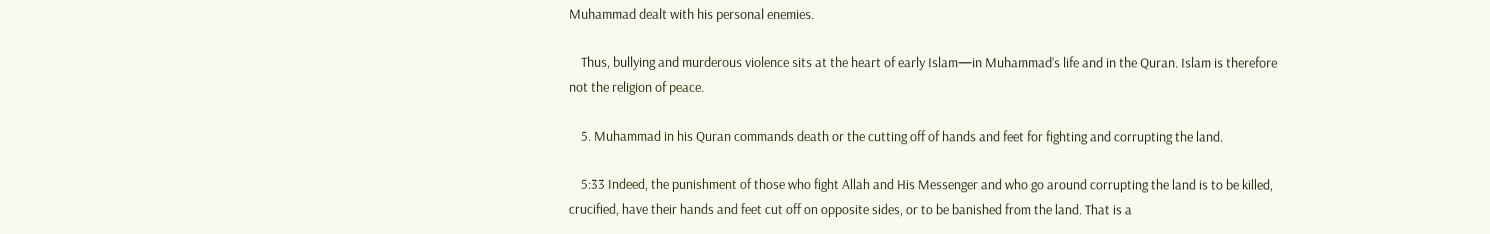Muhammad dealt with his personal enemies.

    Thus, bullying and murderous violence sits at the heart of early Islam—in Muhammad’s life and in the Quran. Islam is therefore not the religion of peace.

    5. Muhammad in his Quran commands death or the cutting off of hands and feet for fighting and corrupting the land.

    5:33 Indeed, the punishment of those who fight Allah and His Messenger and who go around corrupting the land is to be killed, crucified, have their hands and feet cut off on opposite sides, or to be banished from the land. That is a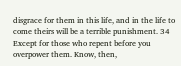disgrace for them in this life, and in the life to come theirs will be a terrible punishment. 34 Except for those who repent before you overpower them. Know, then,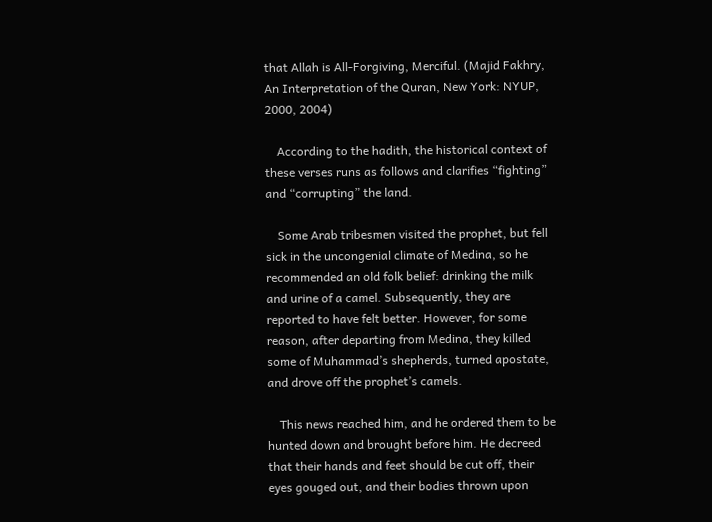that Allah is All-Forgiving, Merciful. (Majid Fakhry, An Interpretation of the Quran, New York: NYUP, 2000, 2004)

    According to the hadith, the historical context of these verses runs as follows and clarifies “fighting” and “corrupting” the land.

    Some Arab tribesmen visited the prophet, but fell sick in the uncongenial climate of Medina, so he recommended an old folk belief: drinking the milk and urine of a camel. Subsequently, they are reported to have felt better. However, for some reason, after departing from Medina, they killed some of Muhammad’s shepherds, turned apostate, and drove off the prophet’s camels.

    This news reached him, and he ordered them to be hunted down and brought before him. He decreed that their hands and feet should be cut off, their eyes gouged out, and their bodies thrown upon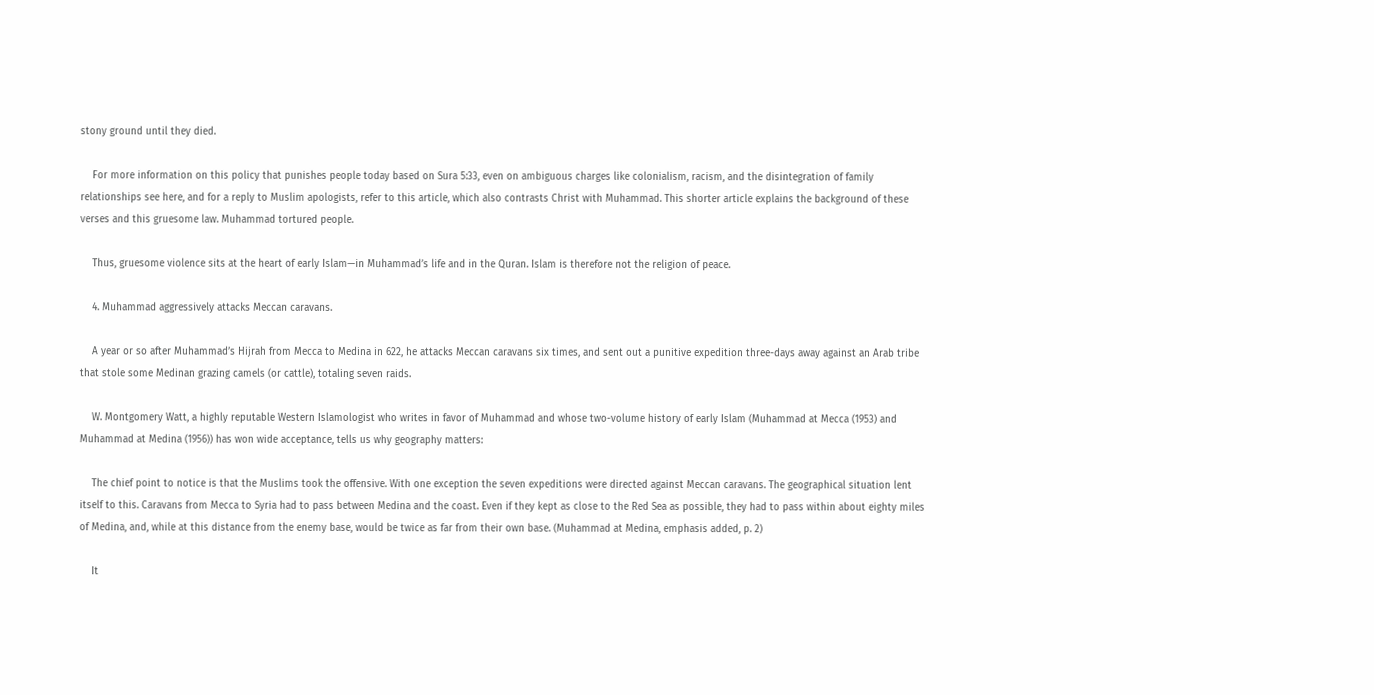stony ground until they died.

    For more information on this policy that punishes people today based on Sura 5:33, even on ambiguous charges like colonialism, racism, and the disintegration of family relationships see here, and for a reply to Muslim apologists, refer to this article, which also contrasts Christ with Muhammad. This shorter article explains the background of these verses and this gruesome law. Muhammad tortured people.

    Thus, gruesome violence sits at the heart of early Islam—in Muhammad’s life and in the Quran. Islam is therefore not the religion of peace.

    4. Muhammad aggressively attacks Meccan caravans.

    A year or so after Muhammad’s Hijrah from Mecca to Medina in 622, he attacks Meccan caravans six times, and sent out a punitive expedition three-days away against an Arab tribe that stole some Medinan grazing camels (or cattle), totaling seven raids.

    W. Montgomery Watt, a highly reputable Western Islamologist who writes in favor of Muhammad and whose two-volume history of early Islam (Muhammad at Mecca (1953) and Muhammad at Medina (1956)) has won wide acceptance, tells us why geography matters:

    The chief point to notice is that the Muslims took the offensive. With one exception the seven expeditions were directed against Meccan caravans. The geographical situation lent itself to this. Caravans from Mecca to Syria had to pass between Medina and the coast. Even if they kept as close to the Red Sea as possible, they had to pass within about eighty miles of Medina, and, while at this distance from the enemy base, would be twice as far from their own base. (Muhammad at Medina, emphasis added, p. 2)

    It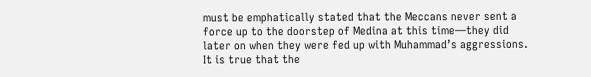must be emphatically stated that the Meccans never sent a force up to the doorstep of Medina at this time—they did later on when they were fed up with Muhammad’s aggressions. It is true that the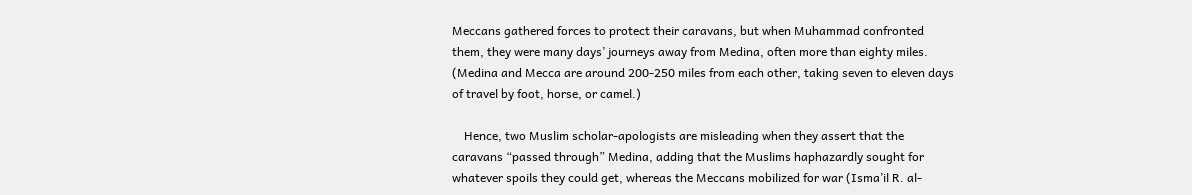Meccans gathered forces to protect their caravans, but when Muhammad confronted them, they were many days’ journeys away from Medina, often more than eighty miles. (Medina and Mecca are around 200-250 miles from each other, taking seven to eleven days of travel by foot, horse, or camel.)

    Hence, two Muslim scholar-apologists are misleading when they assert that the caravans “passed through” Medina, adding that the Muslims haphazardly sought for whatever spoils they could get, whereas the Meccans mobilized for war (Isma’il R. al-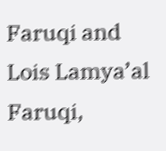Faruqi and Lois Lamya’al Faruqi,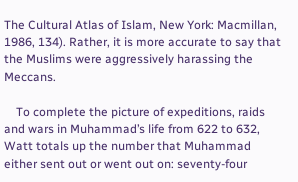The Cultural Atlas of Islam, New York: Macmillan, 1986, 134). Rather, it is more accurate to say that the Muslims were aggressively harassing the Meccans.

    To complete the picture of expeditions, raids and wars in Muhammad’s life from 622 to 632, Watt totals up the number that Muhammad either sent out or went out on: seventy-four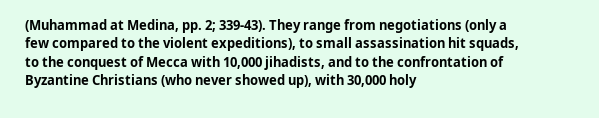(Muhammad at Medina, pp. 2; 339-43). They range from negotiations (only a few compared to the violent expeditions), to small assassination hit squads, to the conquest of Mecca with 10,000 jihadists, and to the confrontation of Byzantine Christians (who never showed up), with 30,000 holy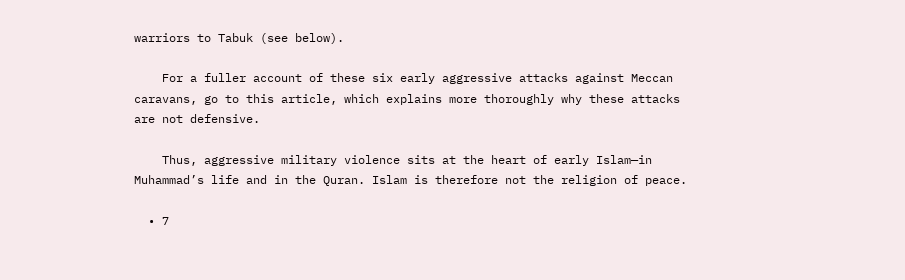warriors to Tabuk (see below).

    For a fuller account of these six early aggressive attacks against Meccan caravans, go to this article, which explains more thoroughly why these attacks are not defensive.

    Thus, aggressive military violence sits at the heart of early Islam—in Muhammad’s life and in the Quran. Islam is therefore not the religion of peace.

  • 7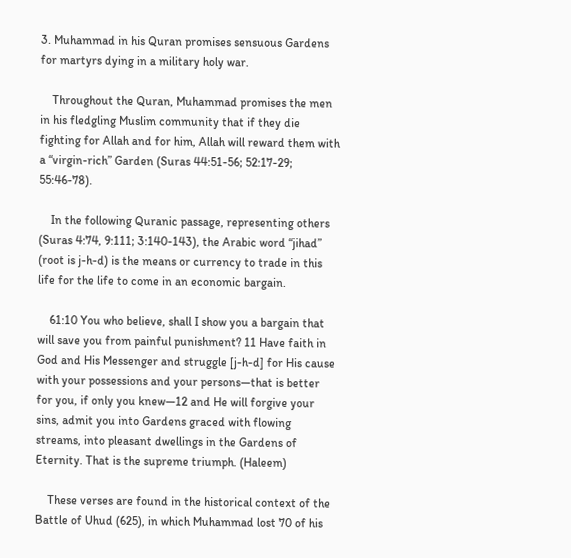3. Muhammad in his Quran promises sensuous Gardens for martyrs dying in a military holy war.

    Throughout the Quran, Muhammad promises the men in his fledgling Muslim community that if they die fighting for Allah and for him, Allah will reward them with a “virgin-rich” Garden (Suras 44:51-56; 52:17-29; 55:46-78).

    In the following Quranic passage, representing others (Suras 4:74, 9:111; 3:140-143), the Arabic word “jihad” (root is j-h-d) is the means or currency to trade in this life for the life to come in an economic bargain.

    61:10 You who believe, shall I show you a bargain that will save you from painful punishment? 11 Have faith in God and His Messenger and struggle [j-h-d] for His cause with your possessions and your persons—that is better for you, if only you knew—12 and He will forgive your sins, admit you into Gardens graced with flowing streams, into pleasant dwellings in the Gardens of Eternity. That is the supreme triumph. (Haleem)

    These verses are found in the historical context of the Battle of Uhud (625), in which Muhammad lost 70 of his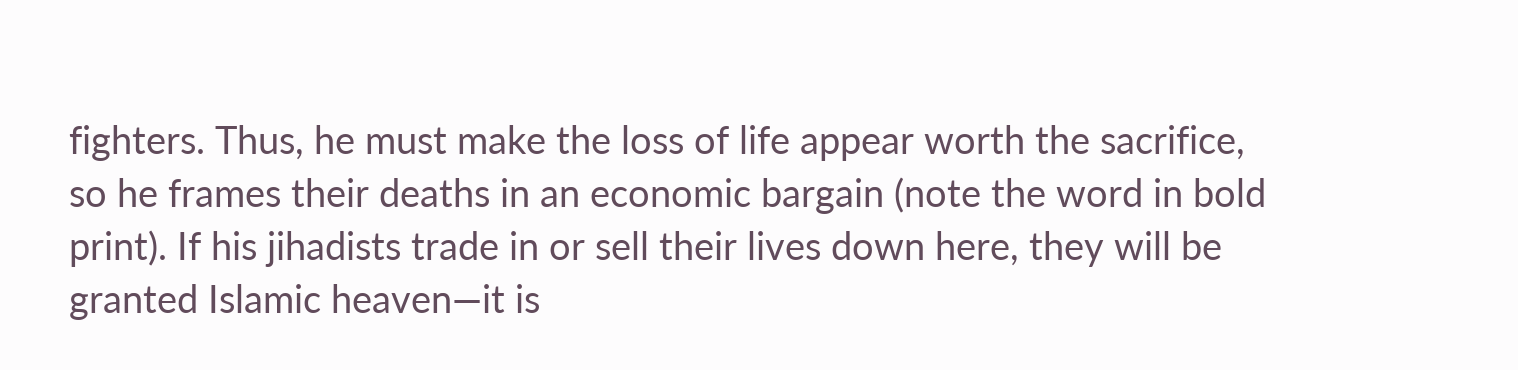fighters. Thus, he must make the loss of life appear worth the sacrifice, so he frames their deaths in an economic bargain (note the word in bold print). If his jihadists trade in or sell their lives down here, they will be granted Islamic heaven—it is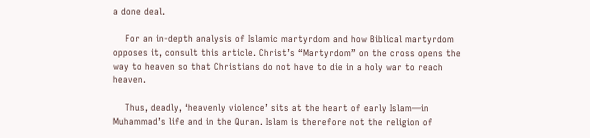a done deal.

    For an in-depth analysis of Islamic martyrdom and how Biblical martyrdom opposes it, consult this article. Christ’s “Martyrdom” on the cross opens the way to heaven so that Christians do not have to die in a holy war to reach heaven.

    Thus, deadly, ‘heavenly violence’ sits at the heart of early Islam—in Muhammad’s life and in the Quran. Islam is therefore not the religion of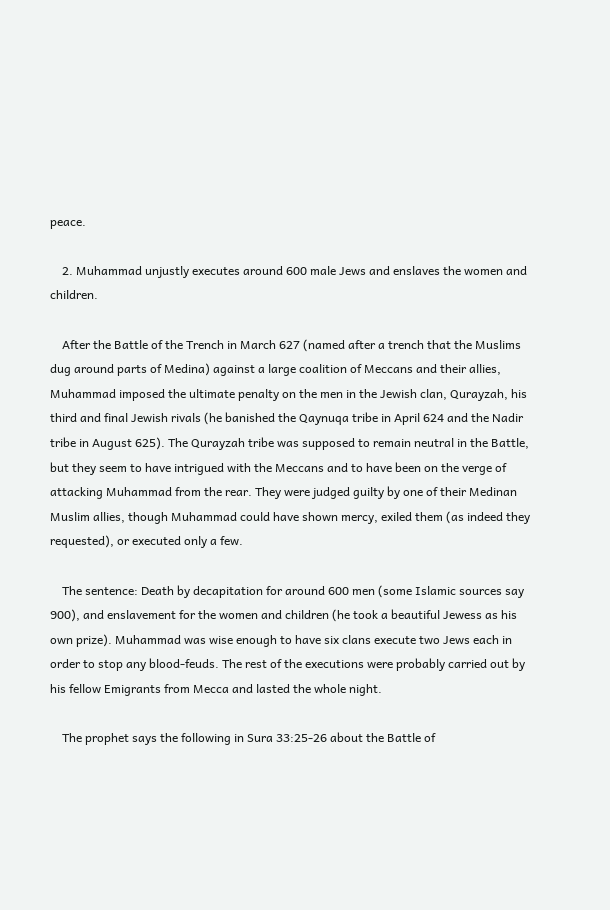peace.

    2. Muhammad unjustly executes around 600 male Jews and enslaves the women and children.

    After the Battle of the Trench in March 627 (named after a trench that the Muslims dug around parts of Medina) against a large coalition of Meccans and their allies, Muhammad imposed the ultimate penalty on the men in the Jewish clan, Qurayzah, his third and final Jewish rivals (he banished the Qaynuqa tribe in April 624 and the Nadir tribe in August 625). The Qurayzah tribe was supposed to remain neutral in the Battle, but they seem to have intrigued with the Meccans and to have been on the verge of attacking Muhammad from the rear. They were judged guilty by one of their Medinan Muslim allies, though Muhammad could have shown mercy, exiled them (as indeed they requested), or executed only a few.

    The sentence: Death by decapitation for around 600 men (some Islamic sources say 900), and enslavement for the women and children (he took a beautiful Jewess as his own prize). Muhammad was wise enough to have six clans execute two Jews each in order to stop any blood-feuds. The rest of the executions were probably carried out by his fellow Emigrants from Mecca and lasted the whole night.

    The prophet says the following in Sura 33:25-26 about the Battle of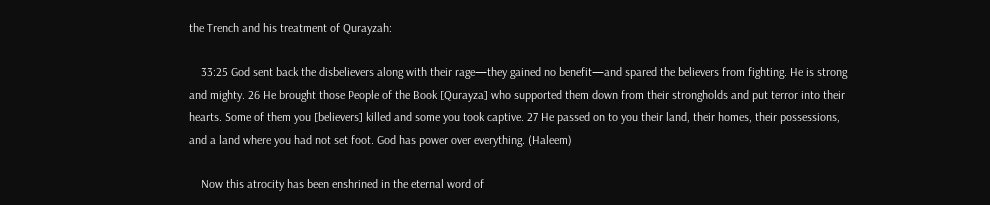the Trench and his treatment of Qurayzah:

    33:25 God sent back the disbelievers along with their rage—they gained no benefit—and spared the believers from fighting. He is strong and mighty. 26 He brought those People of the Book [Qurayza] who supported them down from their strongholds and put terror into their hearts. Some of them you [believers] killed and some you took captive. 27 He passed on to you their land, their homes, their possessions, and a land where you had not set foot. God has power over everything. (Haleem)

    Now this atrocity has been enshrined in the eternal word of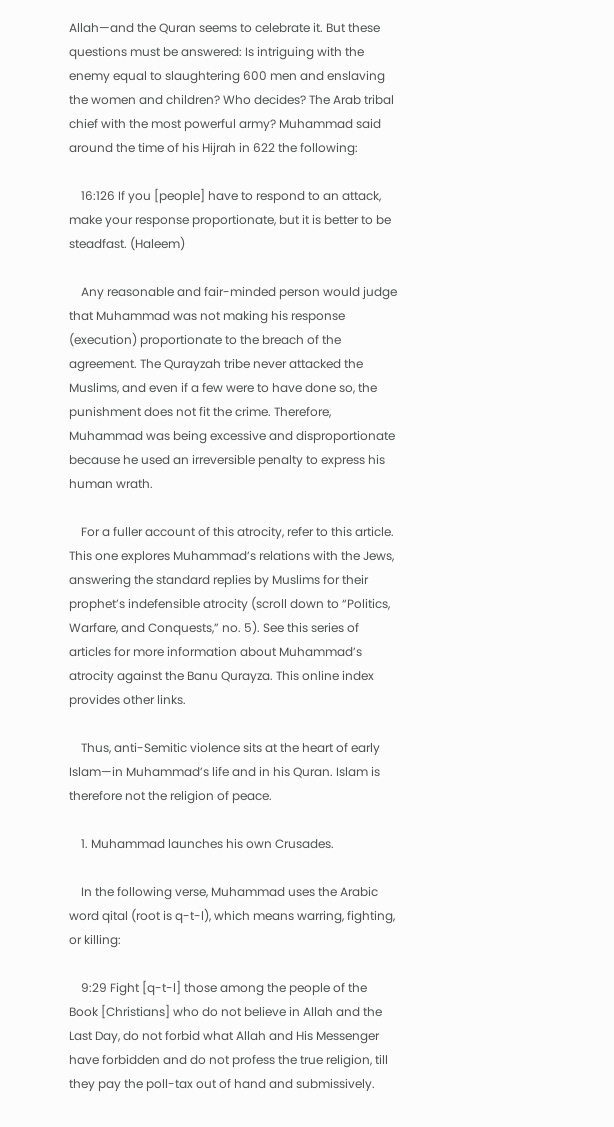Allah—and the Quran seems to celebrate it. But these questions must be answered: Is intriguing with the enemy equal to slaughtering 600 men and enslaving the women and children? Who decides? The Arab tribal chief with the most powerful army? Muhammad said around the time of his Hijrah in 622 the following:

    16:126 If you [people] have to respond to an attack, make your response proportionate, but it is better to be steadfast. (Haleem)

    Any reasonable and fair-minded person would judge that Muhammad was not making his response (execution) proportionate to the breach of the agreement. The Qurayzah tribe never attacked the Muslims, and even if a few were to have done so, the punishment does not fit the crime. Therefore, Muhammad was being excessive and disproportionate because he used an irreversible penalty to express his human wrath.

    For a fuller account of this atrocity, refer to this article. This one explores Muhammad’s relations with the Jews, answering the standard replies by Muslims for their prophet’s indefensible atrocity (scroll down to “Politics, Warfare, and Conquests,” no. 5). See this series of articles for more information about Muhammad’s atrocity against the Banu Qurayza. This online index provides other links.

    Thus, anti-Semitic violence sits at the heart of early Islam—in Muhammad’s life and in his Quran. Islam is therefore not the religion of peace.

    1. Muhammad launches his own Crusades.

    In the following verse, Muhammad uses the Arabic word qital (root is q-t-l), which means warring, fighting, or killing:

    9:29 Fight [q-t-l] those among the people of the Book [Christians] who do not believe in Allah and the Last Day, do not forbid what Allah and His Messenger have forbidden and do not profess the true religion, till they pay the poll-tax out of hand and submissively.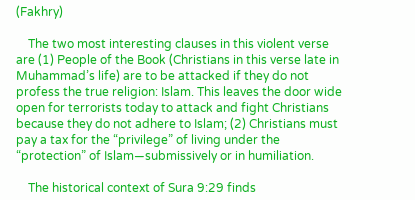(Fakhry)

    The two most interesting clauses in this violent verse are (1) People of the Book (Christians in this verse late in Muhammad’s life) are to be attacked if they do not profess the true religion: Islam. This leaves the door wide open for terrorists today to attack and fight Christians because they do not adhere to Islam; (2) Christians must pay a tax for the “privilege” of living under the “protection” of Islam—submissively or in humiliation.

    The historical context of Sura 9:29 finds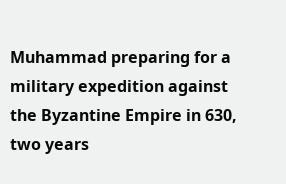Muhammad preparing for a military expedition against the Byzantine Empire in 630, two years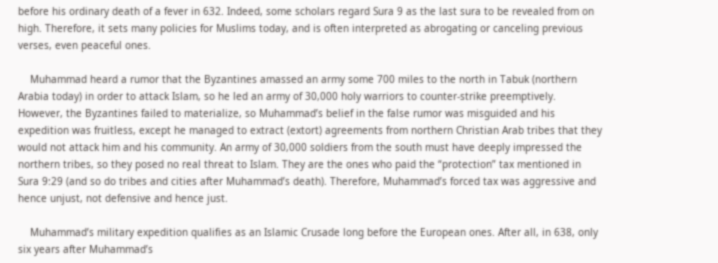before his ordinary death of a fever in 632. Indeed, some scholars regard Sura 9 as the last sura to be revealed from on high. Therefore, it sets many policies for Muslims today, and is often interpreted as abrogating or canceling previous verses, even peaceful ones.

    Muhammad heard a rumor that the Byzantines amassed an army some 700 miles to the north in Tabuk (northern Arabia today) in order to attack Islam, so he led an army of 30,000 holy warriors to counter-strike preemptively. However, the Byzantines failed to materialize, so Muhammad’s belief in the false rumor was misguided and his expedition was fruitless, except he managed to extract (extort) agreements from northern Christian Arab tribes that they would not attack him and his community. An army of 30,000 soldiers from the south must have deeply impressed the northern tribes, so they posed no real threat to Islam. They are the ones who paid the “protection” tax mentioned in Sura 9:29 (and so do tribes and cities after Muhammad’s death). Therefore, Muhammad’s forced tax was aggressive and hence unjust, not defensive and hence just.

    Muhammad’s military expedition qualifies as an Islamic Crusade long before the European ones. After all, in 638, only six years after Muhammad’s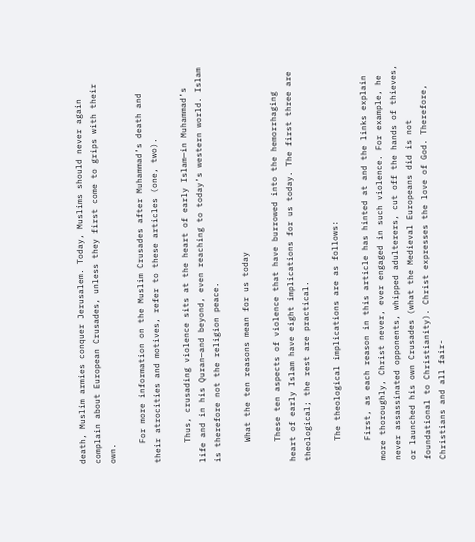death, Muslim armies conquer Jerusalem. Today, Muslims should never again complain about European Crusades, unless they first come to grips with their own.

    For more information on the Muslim Crusades after Muhammad’s death and their atrocities and motives, refer to these articles (one, two).

    Thus, crusading violence sits at the heart of early Islam—in Muhammad’s life and in his Quran—and beyond, even reaching to today’s western world. Islam is therefore not the religion peace.

    What the ten reasons mean for us today

    These ten aspects of violence that have burrowed into the hemorrhaging heart of early Islam have eight implications for us today. The first three are theological; the rest are practical.

    The theological implications are as follows:

    First, as each reason in this article has hinted at and the links explain more thoroughly, Christ never, ever engaged in such violence. For example, he never assassinated opponents, whipped adulterers, cut off the hands of thieves, or launched his own Crusades (what the Medieval Europeans did is not foundational to Christianity). Christ expresses the love of God. Therefore, Christians and all fair-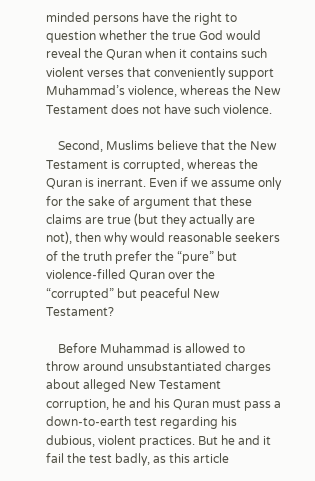minded persons have the right to question whether the true God would reveal the Quran when it contains such violent verses that conveniently support Muhammad’s violence, whereas the New Testament does not have such violence.

    Second, Muslims believe that the New Testament is corrupted, whereas the Quran is inerrant. Even if we assume only for the sake of argument that these claims are true (but they actually are not), then why would reasonable seekers of the truth prefer the “pure” but violence-filled Quran over the “corrupted” but peaceful New Testament?

    Before Muhammad is allowed to throw around unsubstantiated charges about alleged New Testament corruption, he and his Quran must pass a down-to-earth test regarding his dubious, violent practices. But he and it fail the test badly, as this article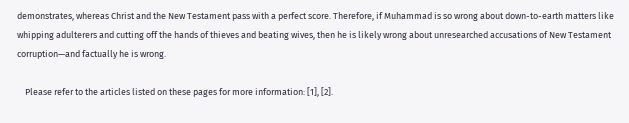demonstrates, whereas Christ and the New Testament pass with a perfect score. Therefore, if Muhammad is so wrong about down-to-earth matters like whipping adulterers and cutting off the hands of thieves and beating wives, then he is likely wrong about unresearched accusations of New Testament corruption—and factually he is wrong.

    Please refer to the articles listed on these pages for more information: [1], [2].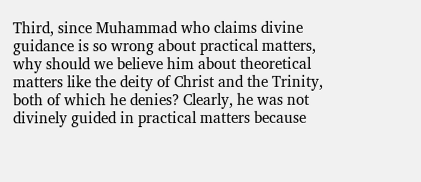Third, since Muhammad who claims divine guidance is so wrong about practical matters, why should we believe him about theoretical matters like the deity of Christ and the Trinity, both of which he denies? Clearly, he was not divinely guided in practical matters because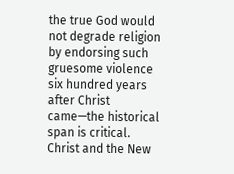the true God would not degrade religion by endorsing such gruesome violence six hundred years after Christ came—the historical span is critical. Christ and the New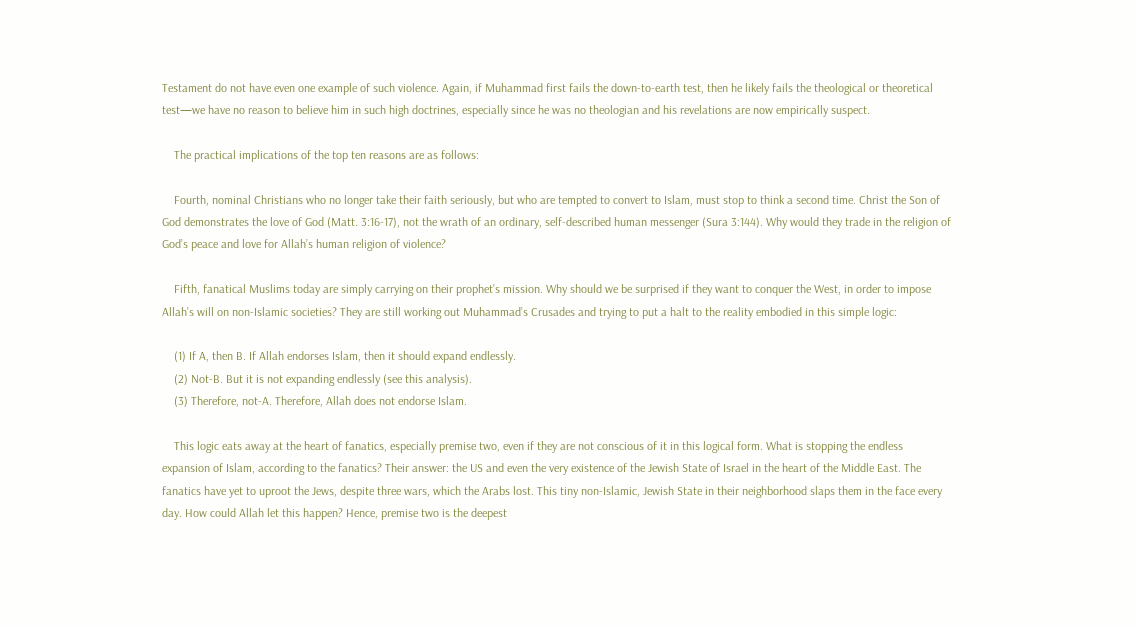Testament do not have even one example of such violence. Again, if Muhammad first fails the down-to-earth test, then he likely fails the theological or theoretical test—we have no reason to believe him in such high doctrines, especially since he was no theologian and his revelations are now empirically suspect.

    The practical implications of the top ten reasons are as follows:

    Fourth, nominal Christians who no longer take their faith seriously, but who are tempted to convert to Islam, must stop to think a second time. Christ the Son of God demonstrates the love of God (Matt. 3:16-17), not the wrath of an ordinary, self-described human messenger (Sura 3:144). Why would they trade in the religion of God’s peace and love for Allah’s human religion of violence?

    Fifth, fanatical Muslims today are simply carrying on their prophet’s mission. Why should we be surprised if they want to conquer the West, in order to impose Allah’s will on non-Islamic societies? They are still working out Muhammad’s Crusades and trying to put a halt to the reality embodied in this simple logic:

    (1) If A, then B. If Allah endorses Islam, then it should expand endlessly.
    (2) Not-B. But it is not expanding endlessly (see this analysis).
    (3) Therefore, not-A. Therefore, Allah does not endorse Islam.

    This logic eats away at the heart of fanatics, especially premise two, even if they are not conscious of it in this logical form. What is stopping the endless expansion of Islam, according to the fanatics? Their answer: the US and even the very existence of the Jewish State of Israel in the heart of the Middle East. The fanatics have yet to uproot the Jews, despite three wars, which the Arabs lost. This tiny non-Islamic, Jewish State in their neighborhood slaps them in the face every day. How could Allah let this happen? Hence, premise two is the deepest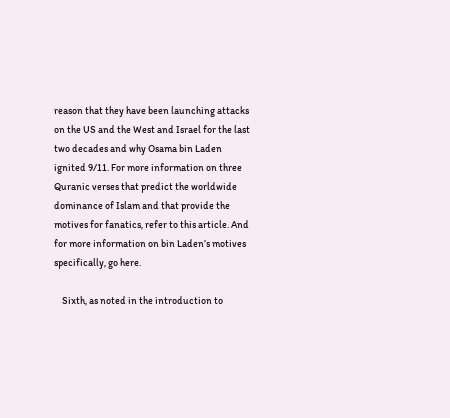reason that they have been launching attacks on the US and the West and Israel for the last two decades and why Osama bin Laden ignited 9/11. For more information on three Quranic verses that predict the worldwide dominance of Islam and that provide the motives for fanatics, refer to this article. And for more information on bin Laden’s motives specifically, go here.

    Sixth, as noted in the introduction to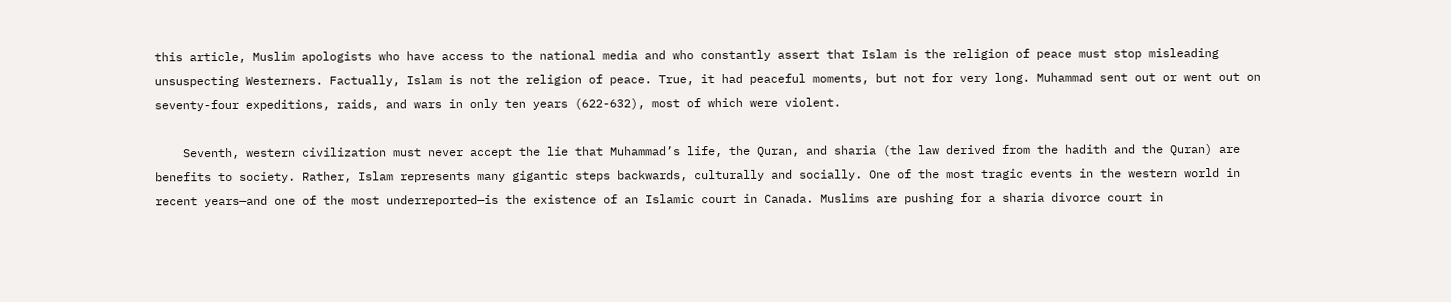this article, Muslim apologists who have access to the national media and who constantly assert that Islam is the religion of peace must stop misleading unsuspecting Westerners. Factually, Islam is not the religion of peace. True, it had peaceful moments, but not for very long. Muhammad sent out or went out on seventy-four expeditions, raids, and wars in only ten years (622-632), most of which were violent.

    Seventh, western civilization must never accept the lie that Muhammad’s life, the Quran, and sharia (the law derived from the hadith and the Quran) are benefits to society. Rather, Islam represents many gigantic steps backwards, culturally and socially. One of the most tragic events in the western world in recent years—and one of the most underreported—is the existence of an Islamic court in Canada. Muslims are pushing for a sharia divorce court in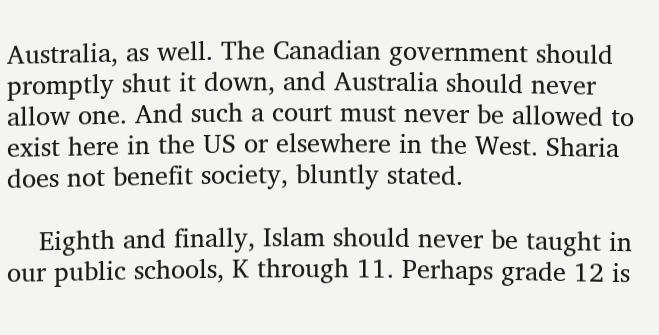Australia, as well. The Canadian government should promptly shut it down, and Australia should never allow one. And such a court must never be allowed to exist here in the US or elsewhere in the West. Sharia does not benefit society, bluntly stated.

    Eighth and finally, Islam should never be taught in our public schools, K through 11. Perhaps grade 12 is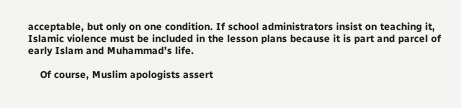acceptable, but only on one condition. If school administrators insist on teaching it, Islamic violence must be included in the lesson plans because it is part and parcel of early Islam and Muhammad’s life.

    Of course, Muslim apologists assert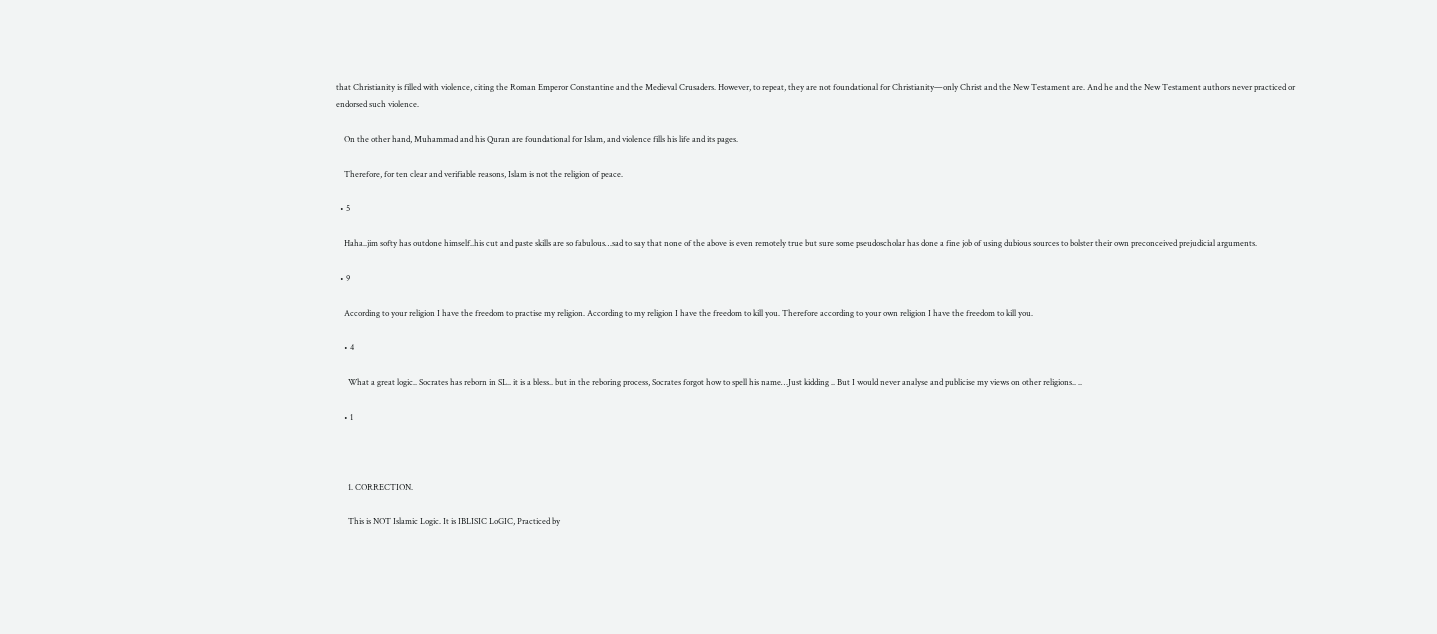that Christianity is filled with violence, citing the Roman Emperor Constantine and the Medieval Crusaders. However, to repeat, they are not foundational for Christianity—only Christ and the New Testament are. And he and the New Testament authors never practiced or endorsed such violence.

    On the other hand, Muhammad and his Quran are foundational for Islam, and violence fills his life and its pages.

    Therefore, for ten clear and verifiable reasons, Islam is not the religion of peace.

  • 5

    Haha..jim softy has outdone himself..his cut and paste skills are so fabulous…sad to say that none of the above is even remotely true but sure some pseudoscholar has done a fine job of using dubious sources to bolster their own preconceived prejudicial arguments.

  • 9

    According to your religion I have the freedom to practise my religion. According to my religion I have the freedom to kill you. Therefore according to your own religion I have the freedom to kill you.

    • 4

      What a great logic.. Socrates has reborn in SL.. it is a bless.. but in the reboring process, Socrates forgot how to spell his name…Just kidding .. But I would never analyse and publicise my views on other religions.. ..

    • 1



      1. CORRECTION.

      This is NOT Islamic Logic. It is IBLISIC LoGIC, Practiced by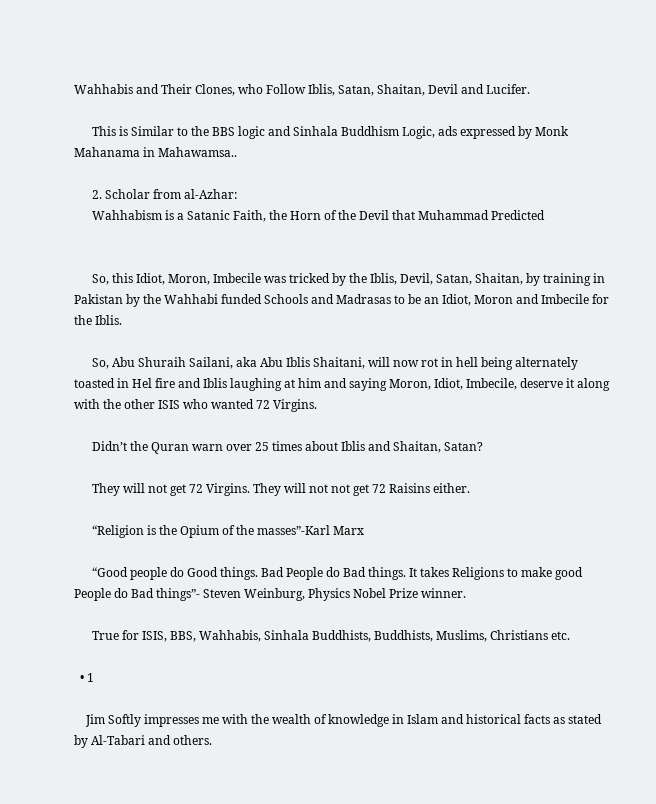Wahhabis and Their Clones, who Follow Iblis, Satan, Shaitan, Devil and Lucifer.

      This is Similar to the BBS logic and Sinhala Buddhism Logic, ads expressed by Monk Mahanama in Mahawamsa..

      2. Scholar from al-Azhar:
      Wahhabism is a Satanic Faith, the Horn of the Devil that Muhammad Predicted


      So, this Idiot, Moron, Imbecile was tricked by the Iblis, Devil, Satan, Shaitan, by training in Pakistan by the Wahhabi funded Schools and Madrasas to be an Idiot, Moron and Imbecile for the Iblis.

      So, Abu Shuraih Sailani, aka Abu Iblis Shaitani, will now rot in hell being alternately toasted in Hel fire and Iblis laughing at him and saying Moron, Idiot, Imbecile, deserve it along with the other ISIS who wanted 72 Virgins.

      Didn’t the Quran warn over 25 times about Iblis and Shaitan, Satan?

      They will not get 72 Virgins. They will not not get 72 Raisins either.

      “Religion is the Opium of the masses”-Karl Marx

      “Good people do Good things. Bad People do Bad things. It takes Religions to make good People do Bad things”- Steven Weinburg, Physics Nobel Prize winner.

      True for ISIS, BBS, Wahhabis, Sinhala Buddhists, Buddhists, Muslims, Christians etc.

  • 1

    Jim Softly impresses me with the wealth of knowledge in Islam and historical facts as stated by Al-Tabari and others.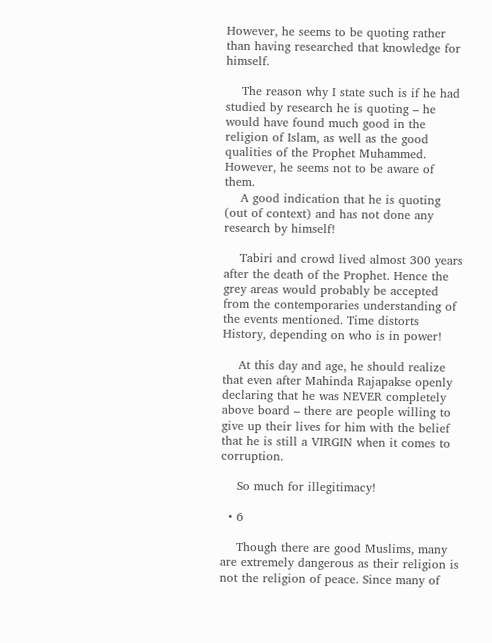However, he seems to be quoting rather than having researched that knowledge for himself.

    The reason why I state such is if he had studied by research he is quoting – he would have found much good in the religion of Islam, as well as the good qualities of the Prophet Muhammed. However, he seems not to be aware of them.
    A good indication that he is quoting (out of context) and has not done any research by himself!

    Tabiri and crowd lived almost 300 years after the death of the Prophet. Hence the grey areas would probably be accepted from the contemporaries understanding of the events mentioned. Time distorts History, depending on who is in power!

    At this day and age, he should realize that even after Mahinda Rajapakse openly declaring that he was NEVER completely above board – there are people willing to give up their lives for him with the belief that he is still a VIRGIN when it comes to corruption.

    So much for illegitimacy!

  • 6

    Though there are good Muslims, many are extremely dangerous as their religion is not the religion of peace. Since many of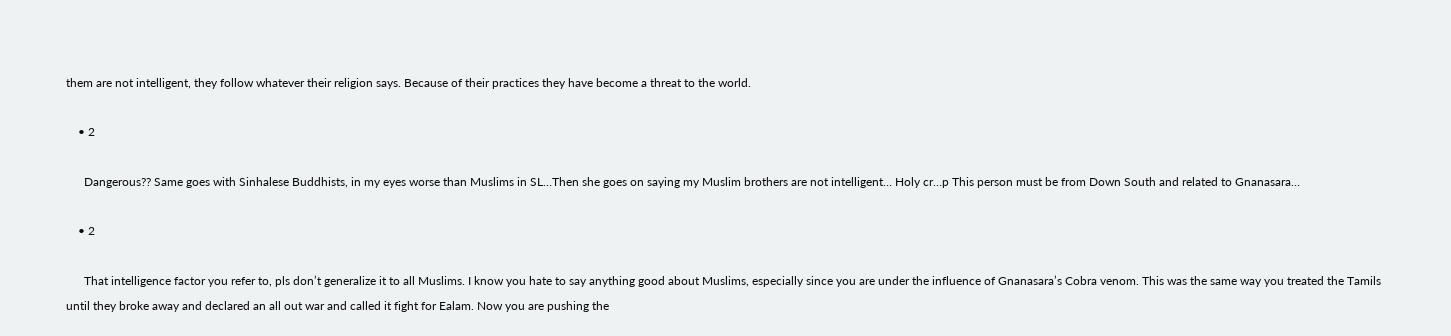them are not intelligent, they follow whatever their religion says. Because of their practices they have become a threat to the world.

    • 2

      Dangerous?? Same goes with Sinhalese Buddhists, in my eyes worse than Muslims in SL…Then she goes on saying my Muslim brothers are not intelligent… Holy cr…p This person must be from Down South and related to Gnanasara…

    • 2

      That intelligence factor you refer to, pls don’t generalize it to all Muslims. I know you hate to say anything good about Muslims, especially since you are under the influence of Gnanasara’s Cobra venom. This was the same way you treated the Tamils until they broke away and declared an all out war and called it fight for Ealam. Now you are pushing the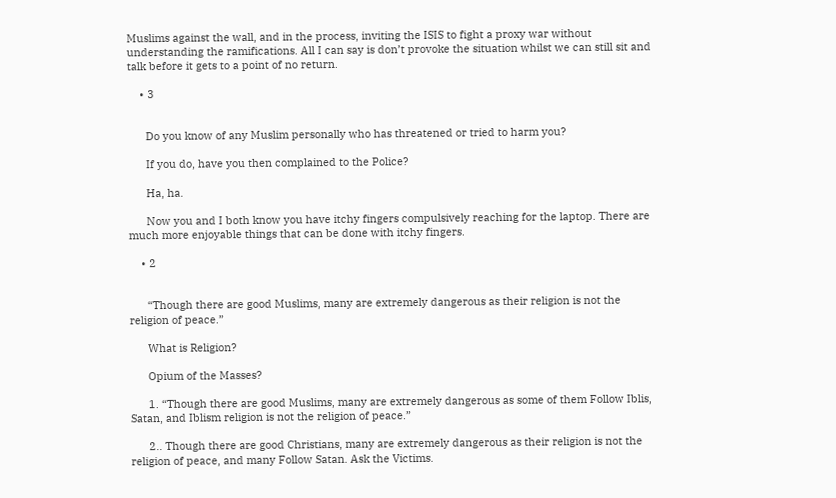Muslims against the wall, and in the process, inviting the ISIS to fight a proxy war without understanding the ramifications. All I can say is don’t provoke the situation whilst we can still sit and talk before it gets to a point of no return.

    • 3


      Do you know of any Muslim personally who has threatened or tried to harm you?

      If you do, have you then complained to the Police?

      Ha, ha.

      Now you and I both know you have itchy fingers compulsively reaching for the laptop. There are much more enjoyable things that can be done with itchy fingers.

    • 2


      “Though there are good Muslims, many are extremely dangerous as their religion is not the religion of peace.”

      What is Religion?

      Opium of the Masses?

      1. “Though there are good Muslims, many are extremely dangerous as some of them Follow Iblis, Satan, and Iblism religion is not the religion of peace.”

      2.. Though there are good Christians, many are extremely dangerous as their religion is not the religion of peace, and many Follow Satan. Ask the Victims.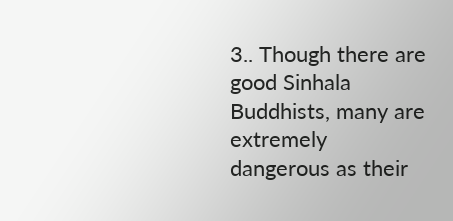3.. Though there are good Sinhala Buddhists, many are extremely dangerous as their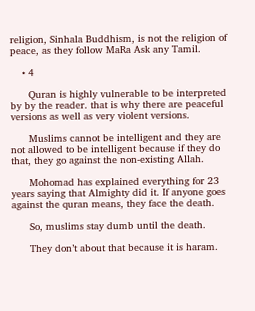religion, Sinhala Buddhism, is not the religion of peace, as they follow MaRa Ask any Tamil.

    • 4

      Quran is highly vulnerable to be interpreted by by the reader. that is why there are peaceful versions as well as very violent versions.

      Muslims cannot be intelligent and they are not allowed to be intelligent because if they do that, they go against the non-existing Allah.

      Mohomad has explained everything for 23 years saying that Almighty did it. If anyone goes against the quran means, they face the death.

      So, muslims stay dumb until the death.

      They don’t about that because it is haram.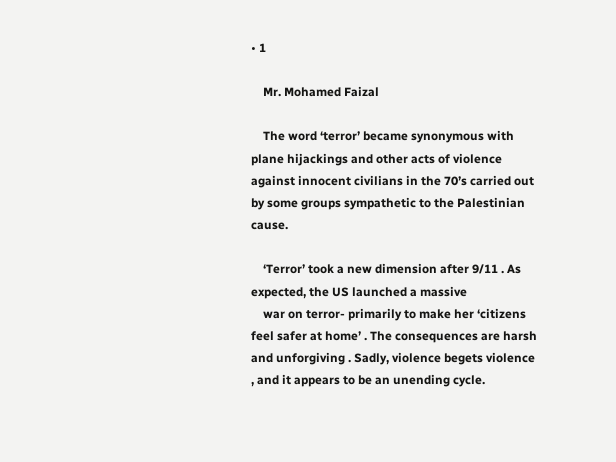• 1

    Mr. Mohamed Faizal

    The word ‘terror’ became synonymous with plane hijackings and other acts of violence against innocent civilians in the 70’s carried out by some groups sympathetic to the Palestinian cause.

    ‘Terror’ took a new dimension after 9/11 . As expected, the US launched a massive
    war on terror- primarily to make her ‘citizens feel safer at home’ . The consequences are harsh and unforgiving . Sadly, violence begets violence , and it appears to be an unending cycle.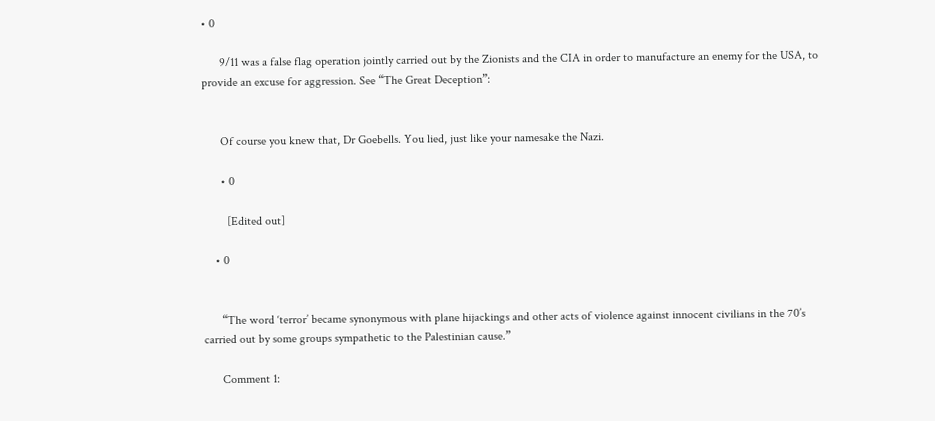• 0

      9/11 was a false flag operation jointly carried out by the Zionists and the CIA in order to manufacture an enemy for the USA, to provide an excuse for aggression. See “The Great Deception”:


      Of course you knew that, Dr Goebells. You lied, just like your namesake the Nazi.

      • 0

        [Edited out]

    • 0


      “The word ‘terror’ became synonymous with plane hijackings and other acts of violence against innocent civilians in the 70’s carried out by some groups sympathetic to the Palestinian cause.”

      Comment 1: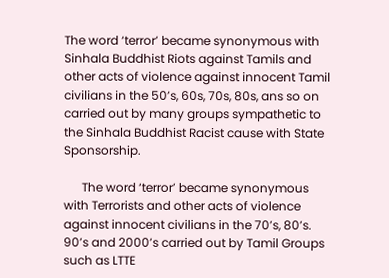The word ‘terror’ became synonymous with Sinhala Buddhist Riots against Tamils and other acts of violence against innocent Tamil civilians in the 50’s, 60s, 70s, 80s, ans so on carried out by many groups sympathetic to the Sinhala Buddhist Racist cause with State Sponsorship.

      The word ‘terror’ became synonymous with Terrorists and other acts of violence against innocent civilians in the 70’s, 80’s. 90’s and 2000’s carried out by Tamil Groups such as LTTE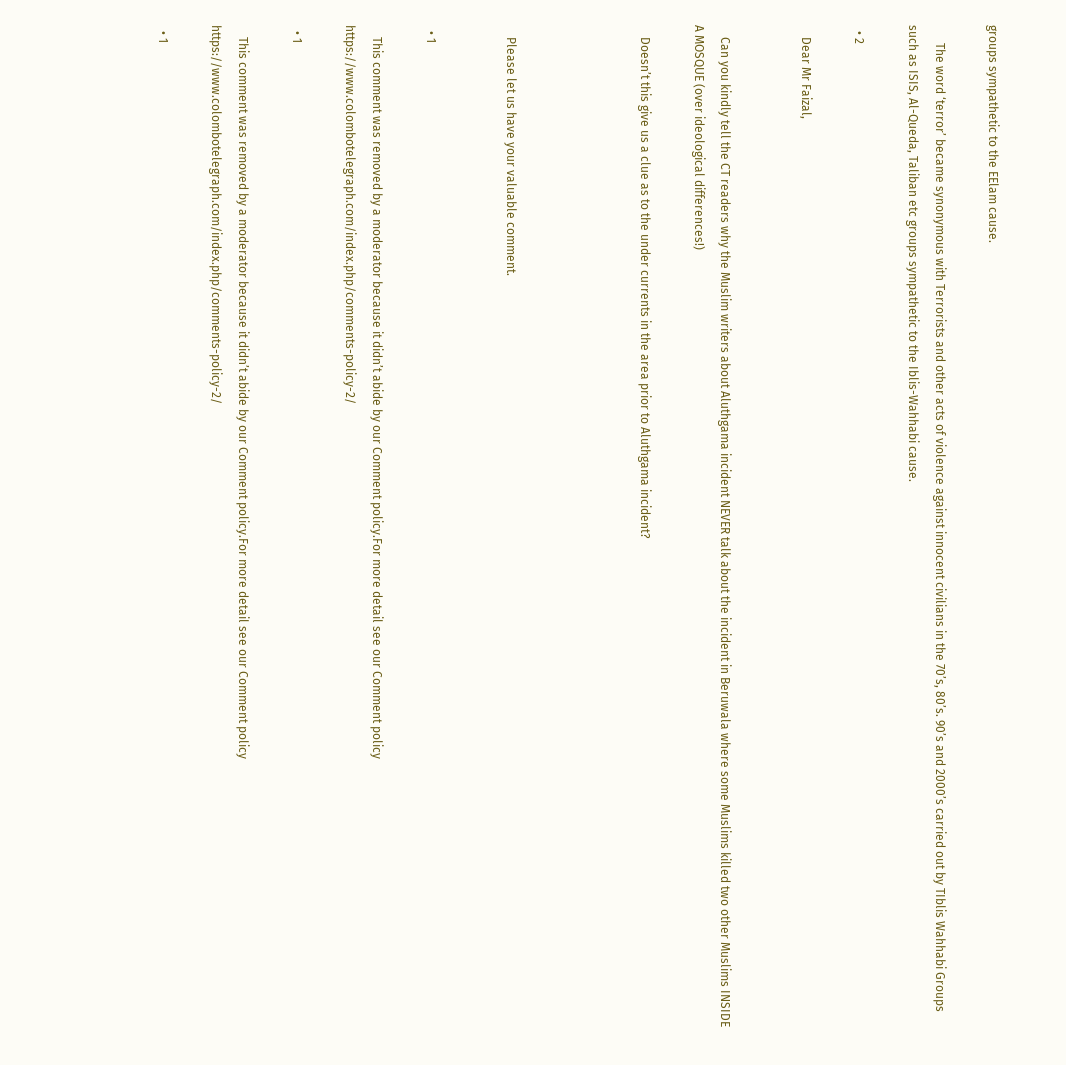groups sympathetic to the EElam cause.

      The word ‘terror’ became synonymous with Terrorists and other acts of violence against innocent civilians in the 70’s, 80’s. 90’s and 2000’s carried out by TIblis Wahhabi Groups such as ISIS, Al-Queda, Taliban etc groups sympathetic to the Iblis-Wahhabi cause.

  • 2

    Dear Mr Faizal,


    Can you kindly tell the CT readers why the Muslim writers about Aluthgama incident NEVER talk about the incident in Beruwala where some Muslims killed two other Muslims INSIDE A MOSQUE (over ideological differences!)

    Doesn’t this give us a clue as to the under currents in the area prior to Aluthgama incident?




    Please let us have your valuable comment.


  • 1

    This comment was removed by a moderator because it didn’t abide by our Comment policy.For more detail see our Comment policy https://www.colombotelegraph.com/index.php/comments-policy-2/

  • 1

    This comment was removed by a moderator because it didn’t abide by our Comment policy.For more detail see our Comment policy https://www.colombotelegraph.com/index.php/comments-policy-2/

  • 1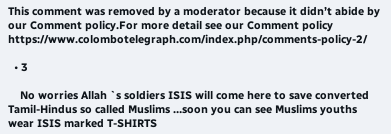This comment was removed by a moderator because it didn’t abide by our Comment policy.For more detail see our Comment policy https://www.colombotelegraph.com/index.php/comments-policy-2/

  • 3

    No worries Allah `s soldiers ISIS will come here to save converted Tamil-Hindus so called Muslims …soon you can see Muslims youths wear ISIS marked T-SHIRTS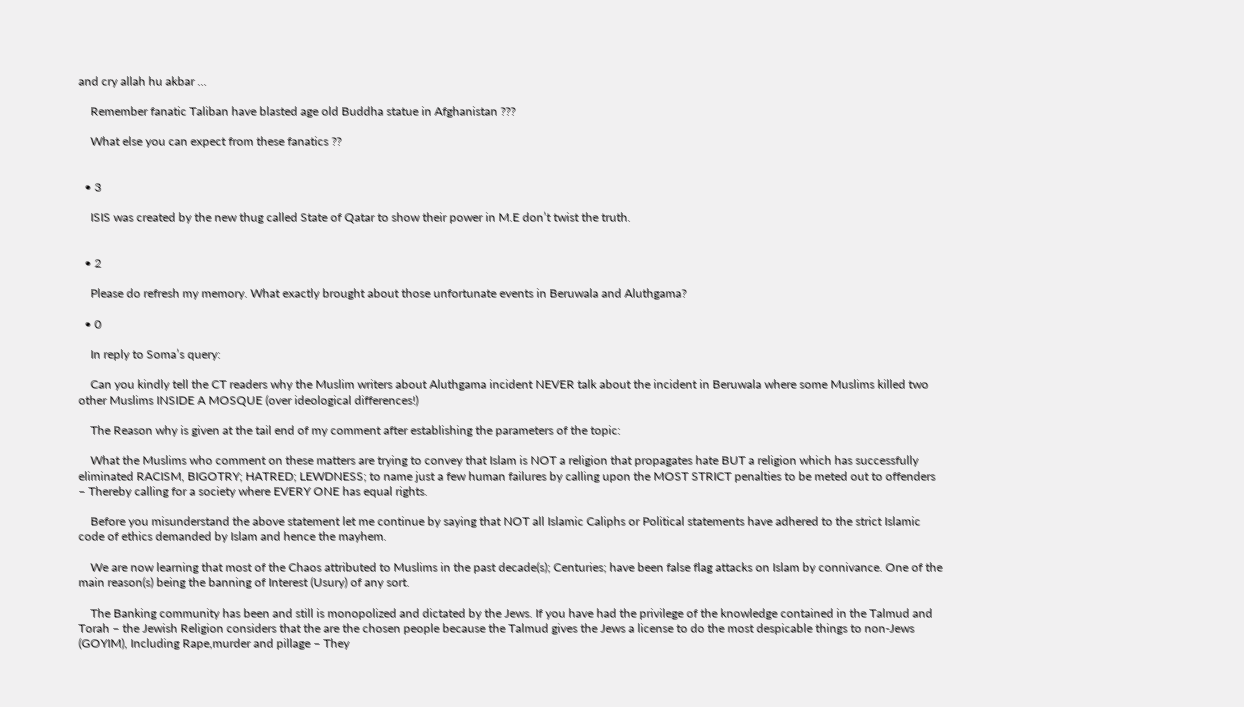and cry allah hu akbar …

    Remember fanatic Taliban have blasted age old Buddha statue in Afghanistan ???

    What else you can expect from these fanatics ??


  • 3

    ISIS was created by the new thug called State of Qatar to show their power in M.E don’t twist the truth.


  • 2

    Please do refresh my memory. What exactly brought about those unfortunate events in Beruwala and Aluthgama?

  • 0

    In reply to Soma’s query:

    Can you kindly tell the CT readers why the Muslim writers about Aluthgama incident NEVER talk about the incident in Beruwala where some Muslims killed two other Muslims INSIDE A MOSQUE (over ideological differences!)

    The Reason why is given at the tail end of my comment after establishing the parameters of the topic:

    What the Muslims who comment on these matters are trying to convey that Islam is NOT a religion that propagates hate BUT a religion which has successfully eliminated RACISM, BIGOTRY; HATRED; LEWDNESS; to name just a few human failures by calling upon the MOST STRICT penalties to be meted out to offenders – Thereby calling for a society where EVERY ONE has equal rights.

    Before you misunderstand the above statement let me continue by saying that NOT all Islamic Caliphs or Political statements have adhered to the strict Islamic code of ethics demanded by Islam and hence the mayhem.

    We are now learning that most of the Chaos attributed to Muslims in the past decade(s); Centuries; have been false flag attacks on Islam by connivance. One of the main reason(s) being the banning of Interest (Usury) of any sort.

    The Banking community has been and still is monopolized and dictated by the Jews. If you have had the privilege of the knowledge contained in the Talmud and Torah – the Jewish Religion considers that the are the chosen people because the Talmud gives the Jews a license to do the most despicable things to non-Jews (GOYIM), Including Rape,murder and pillage – They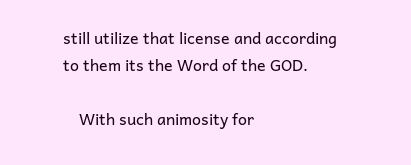still utilize that license and according to them its the Word of the GOD.

    With such animosity for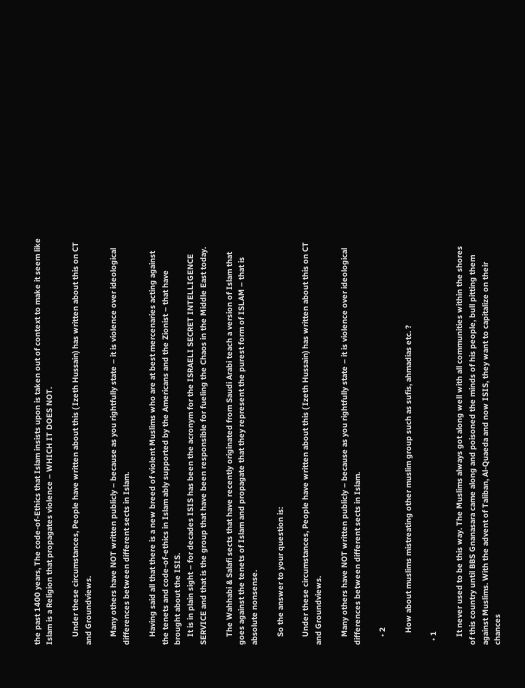the past 1400 years, The code-of-Ethics that Islam insists upon is taken out of context to make it seem like Islam is a Religion that propagates violence – WHICH IT DOES NOT.

    Under these circumstances, People have written about this ( Izeth Hussain) has written about this on CT and Groundviews.

    Many others have NOT written publicly – because as you rightfully state – it is violence over ideological differences between different sects in Islam.

    Having said all that there is a new breed of violent Muslims who are at best mercenaries acting against the tenets and code-of-ethics in Islam ably supported by the Americans and the Zionist – that have brought about the ISIS.
    It is in plain sight – for decades ISIS has been the acronym for the ISRAELI SECRET INTELLIGENCE SERVICE and that is the group that have been responsible for fueling the Chaos in the Middle East today.

    The Wahhabi & Salafi sects that have recently originated from Saudi Arabi teach a version of Islam that goes against the tenets of Islam and propagate that they represent the purest form of ISLAM – that is absolute nonsense.

    So the answer to your question is:

    Under these circumstances, People have written about this ( Izeth Hussain) has written about this on CT and Groundviews.

    Many others have NOT written publicly – because as you rightfully state – it is violence over ideological differences between different sects in Islam.

    • 2

      How about muslims mistreating other muslim group such as sufis, ahmadias etc. ?

  • 1

    It never used to be this way. The Muslims always got along well with all communities within the shores of this country until BBS Gnanasara came along and poisoned the minds of his people, bull pitting them against Muslims. With the advent of Taliban, Al-Quaeda and now ISIS, they want to capitalize on their chances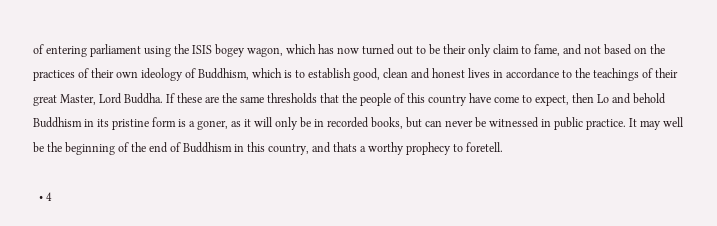of entering parliament using the ISIS bogey wagon, which has now turned out to be their only claim to fame, and not based on the practices of their own ideology of Buddhism, which is to establish good, clean and honest lives in accordance to the teachings of their great Master, Lord Buddha. If these are the same thresholds that the people of this country have come to expect, then Lo and behold Buddhism in its pristine form is a goner, as it will only be in recorded books, but can never be witnessed in public practice. It may well be the beginning of the end of Buddhism in this country, and thats a worthy prophecy to foretell.

  • 4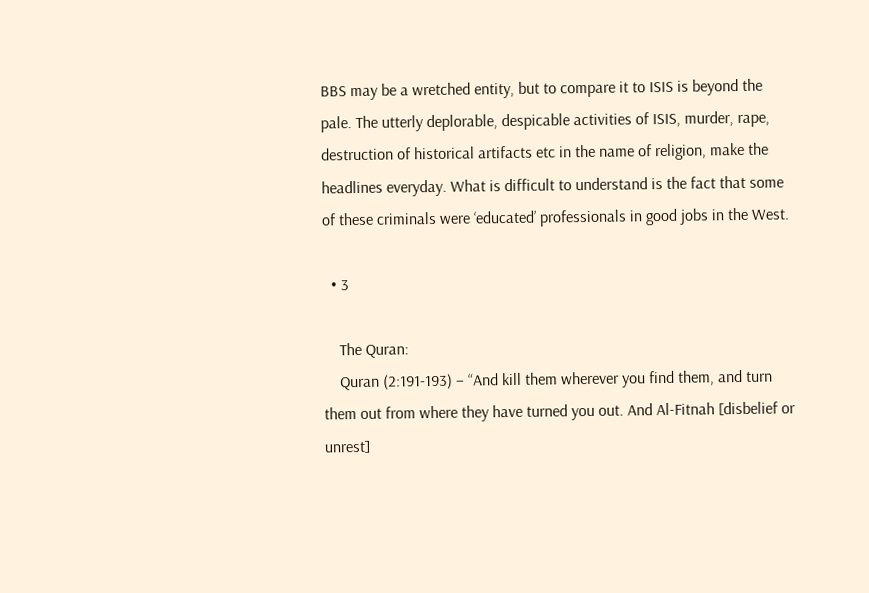BBS may be a wretched entity, but to compare it to ISIS is beyond the pale. The utterly deplorable, despicable activities of ISIS, murder, rape, destruction of historical artifacts etc in the name of religion, make the headlines everyday. What is difficult to understand is the fact that some of these criminals were ‘educated’ professionals in good jobs in the West.

  • 3

    The Quran:
    Quran (2:191-193) – “And kill them wherever you find them, and turn them out from where they have turned you out. And Al-Fitnah [disbelief or unrest]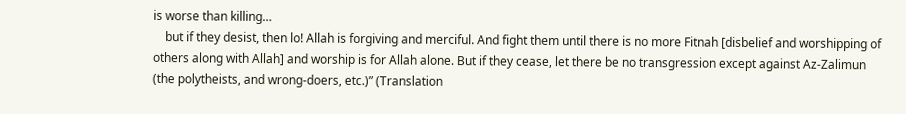is worse than killing…
    but if they desist, then lo! Allah is forgiving and merciful. And fight them until there is no more Fitnah [disbelief and worshipping of others along with Allah] and worship is for Allah alone. But if they cease, let there be no transgression except against Az-Zalimun (the polytheists, and wrong-doers, etc.)” (Translation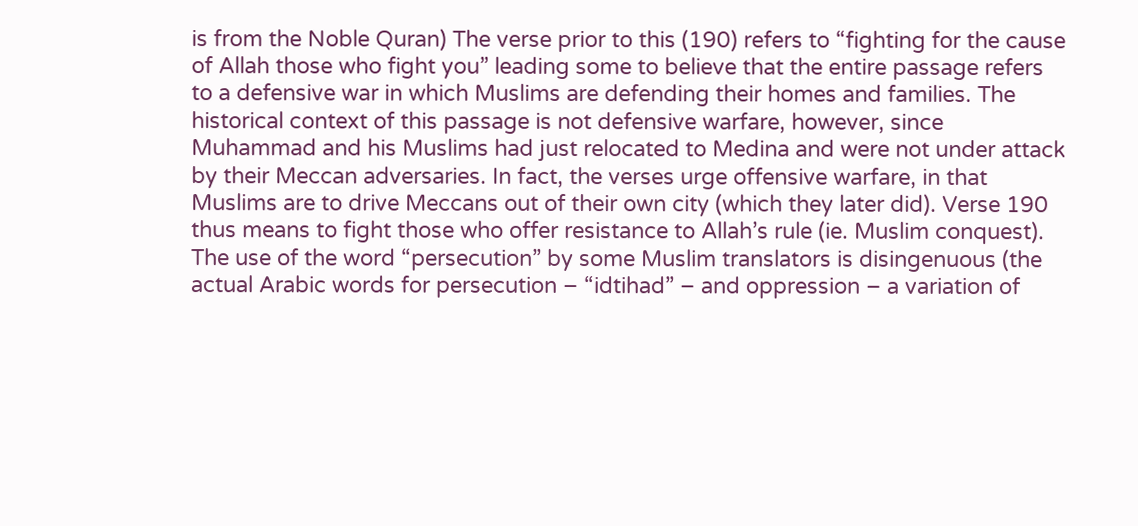is from the Noble Quran) The verse prior to this (190) refers to “fighting for the cause of Allah those who fight you” leading some to believe that the entire passage refers to a defensive war in which Muslims are defending their homes and families. The historical context of this passage is not defensive warfare, however, since Muhammad and his Muslims had just relocated to Medina and were not under attack by their Meccan adversaries. In fact, the verses urge offensive warfare, in that Muslims are to drive Meccans out of their own city (which they later did). Verse 190 thus means to fight those who offer resistance to Allah’s rule (ie. Muslim conquest). The use of the word “persecution” by some Muslim translators is disingenuous (the actual Arabic words for persecution – “idtihad” – and oppression – a variation of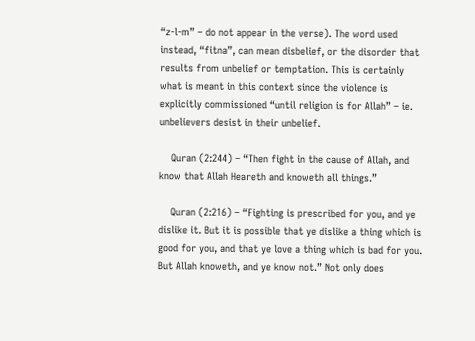“z-l-m” – do not appear in the verse). The word used instead, “fitna”, can mean disbelief, or the disorder that results from unbelief or temptation. This is certainly what is meant in this context since the violence is explicitly commissioned “until religion is for Allah” – ie. unbelievers desist in their unbelief.

    Quran (2:244) – “Then fight in the cause of Allah, and know that Allah Heareth and knoweth all things.”

    Quran (2:216) – “Fighting is prescribed for you, and ye dislike it. But it is possible that ye dislike a thing which is good for you, and that ye love a thing which is bad for you. But Allah knoweth, and ye know not.” Not only does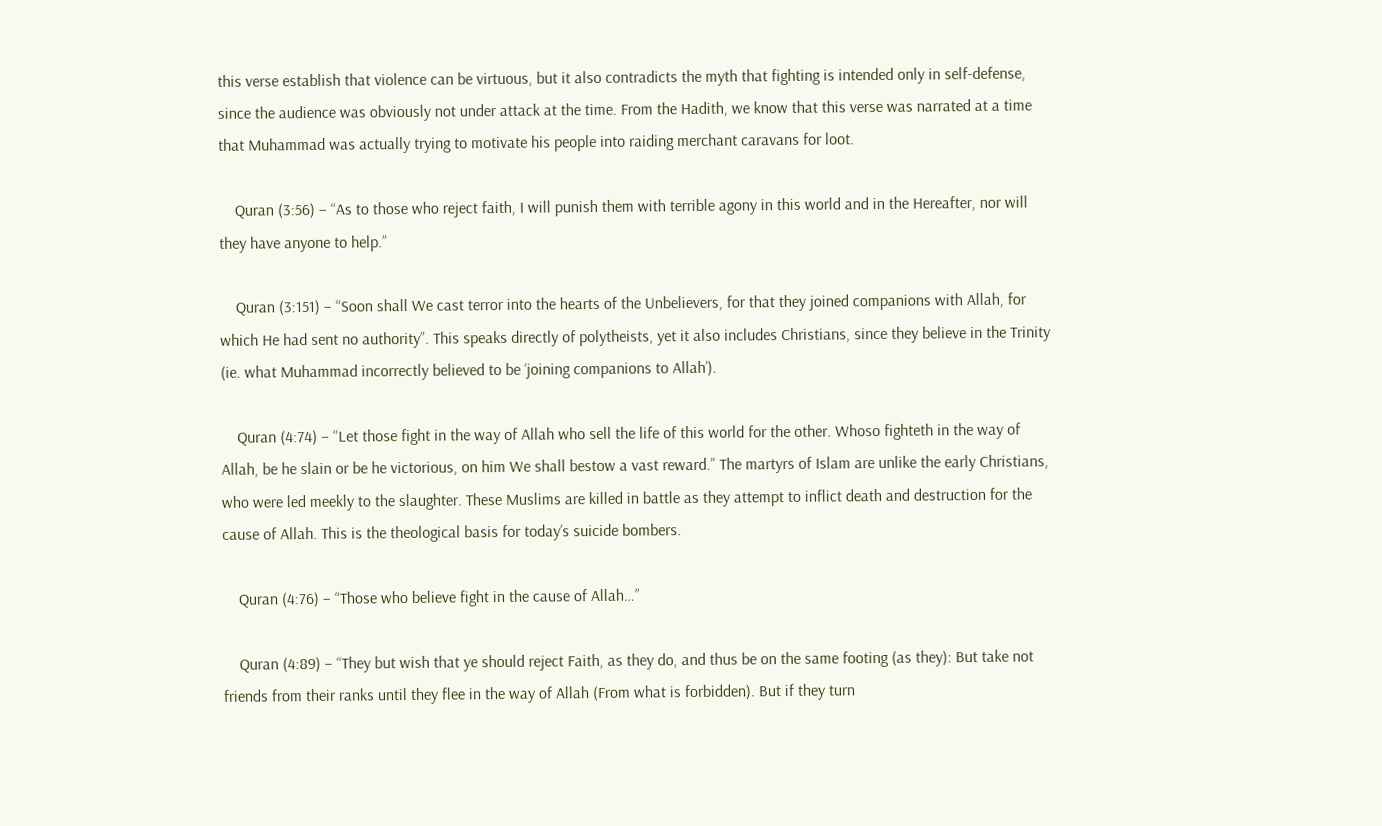this verse establish that violence can be virtuous, but it also contradicts the myth that fighting is intended only in self-defense, since the audience was obviously not under attack at the time. From the Hadith, we know that this verse was narrated at a time that Muhammad was actually trying to motivate his people into raiding merchant caravans for loot.

    Quran (3:56) – “As to those who reject faith, I will punish them with terrible agony in this world and in the Hereafter, nor will they have anyone to help.”

    Quran (3:151) – “Soon shall We cast terror into the hearts of the Unbelievers, for that they joined companions with Allah, for which He had sent no authority”. This speaks directly of polytheists, yet it also includes Christians, since they believe in the Trinity (ie. what Muhammad incorrectly believed to be ‘joining companions to Allah’).

    Quran (4:74) – “Let those fight in the way of Allah who sell the life of this world for the other. Whoso fighteth in the way of Allah, be he slain or be he victorious, on him We shall bestow a vast reward.” The martyrs of Islam are unlike the early Christians, who were led meekly to the slaughter. These Muslims are killed in battle as they attempt to inflict death and destruction for the cause of Allah. This is the theological basis for today’s suicide bombers.

    Quran (4:76) – “Those who believe fight in the cause of Allah…”

    Quran (4:89) – “They but wish that ye should reject Faith, as they do, and thus be on the same footing (as they): But take not friends from their ranks until they flee in the way of Allah (From what is forbidden). But if they turn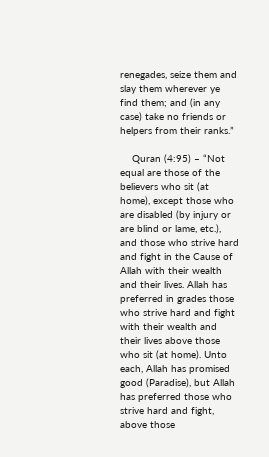renegades, seize them and slay them wherever ye find them; and (in any case) take no friends or helpers from their ranks.”

    Quran (4:95) – “Not equal are those of the believers who sit (at home), except those who are disabled (by injury or are blind or lame, etc.), and those who strive hard and fight in the Cause of Allah with their wealth and their lives. Allah has preferred in grades those who strive hard and fight with their wealth and their lives above those who sit (at home). Unto each, Allah has promised good (Paradise), but Allah has preferred those who strive hard and fight, above those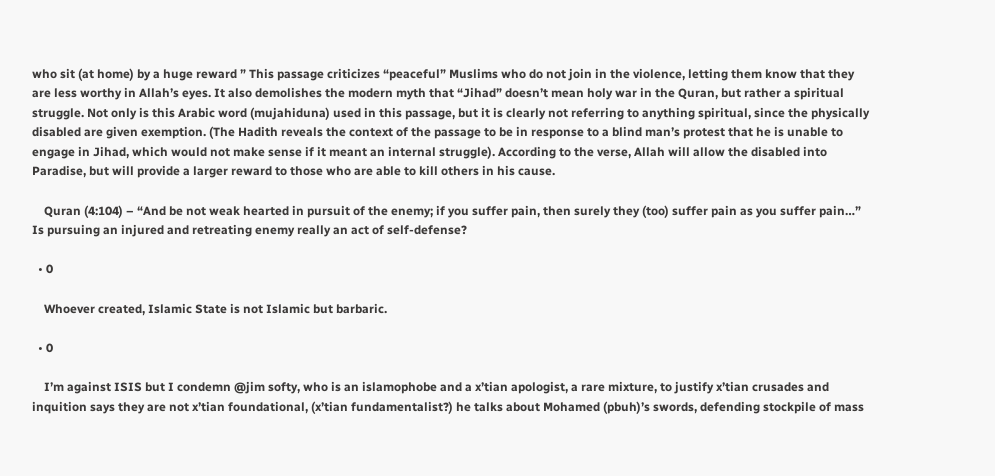who sit (at home) by a huge reward ” This passage criticizes “peaceful” Muslims who do not join in the violence, letting them know that they are less worthy in Allah’s eyes. It also demolishes the modern myth that “Jihad” doesn’t mean holy war in the Quran, but rather a spiritual struggle. Not only is this Arabic word (mujahiduna) used in this passage, but it is clearly not referring to anything spiritual, since the physically disabled are given exemption. (The Hadith reveals the context of the passage to be in response to a blind man’s protest that he is unable to engage in Jihad, which would not make sense if it meant an internal struggle). According to the verse, Allah will allow the disabled into Paradise, but will provide a larger reward to those who are able to kill others in his cause.

    Quran (4:104) – “And be not weak hearted in pursuit of the enemy; if you suffer pain, then surely they (too) suffer pain as you suffer pain…” Is pursuing an injured and retreating enemy really an act of self-defense?

  • 0

    Whoever created, Islamic State is not Islamic but barbaric.

  • 0

    I’m against ISIS but I condemn @jim softy, who is an islamophobe and a x’tian apologist, a rare mixture, to justify x’tian crusades and inquition says they are not x’tian foundational, (x’tian fundamentalist?) he talks about Mohamed (pbuh)’s swords, defending stockpile of mass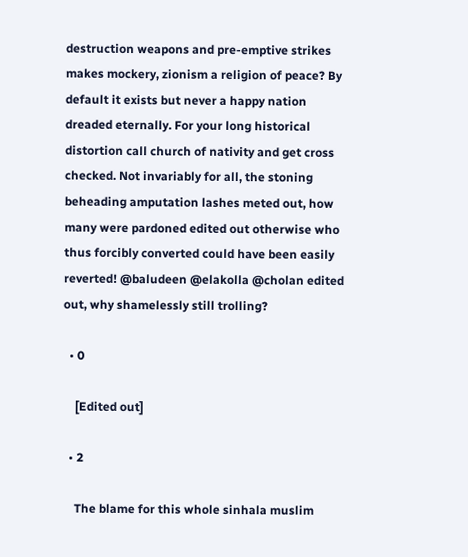destruction weapons and pre-emptive strikes makes mockery, zionism a religion of peace? By default it exists but never a happy nation dreaded eternally. For your long historical distortion call church of nativity and get cross checked. Not invariably for all, the stoning beheading amputation lashes meted out, how many were pardoned edited out otherwise who thus forcibly converted could have been easily reverted! @baludeen @elakolla @cholan edited out, why shamelessly still trolling?

  • 0

    [Edited out]

  • 2

    The blame for this whole sinhala muslim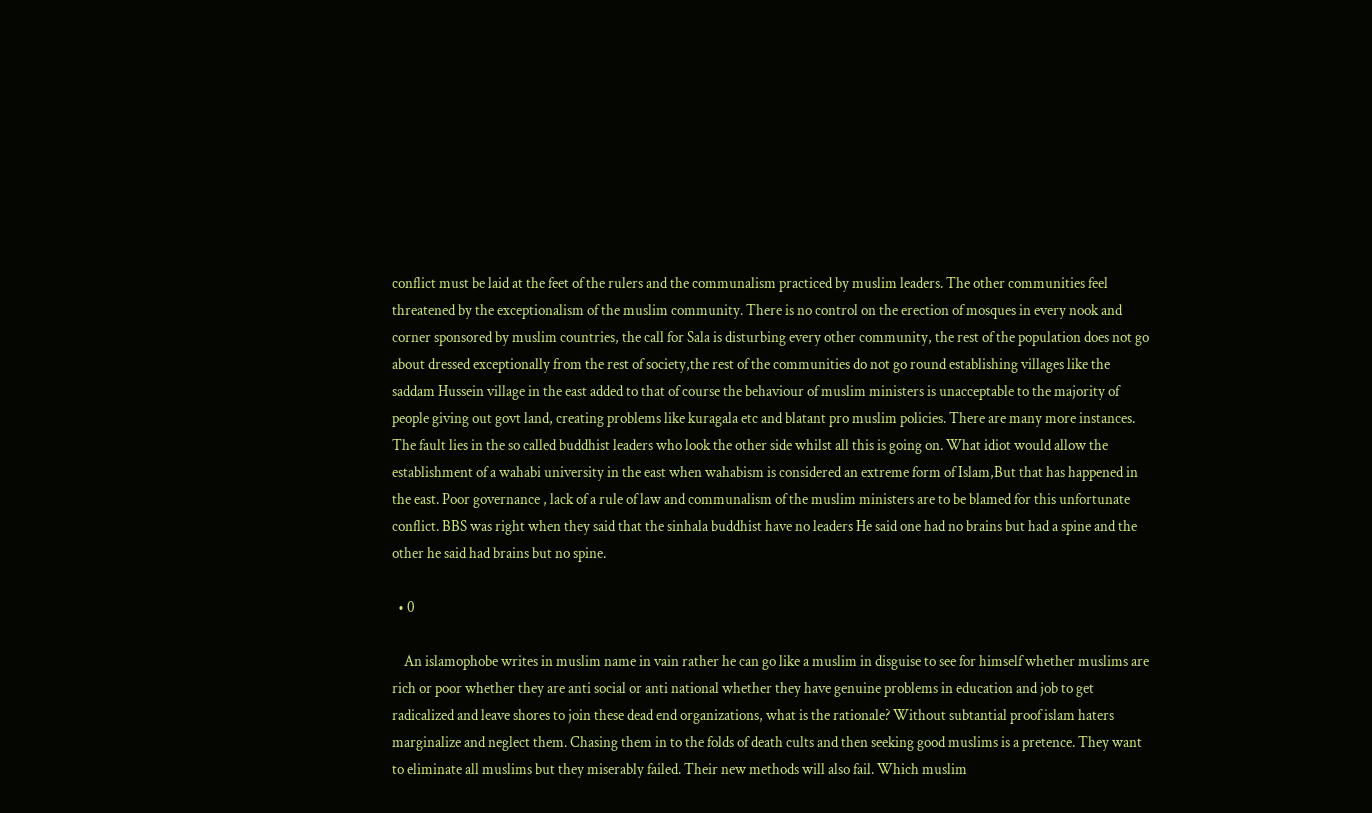conflict must be laid at the feet of the rulers and the communalism practiced by muslim leaders. The other communities feel threatened by the exceptionalism of the muslim community. There is no control on the erection of mosques in every nook and corner sponsored by muslim countries, the call for Sala is disturbing every other community, the rest of the population does not go about dressed exceptionally from the rest of society,the rest of the communities do not go round establishing villages like the saddam Hussein village in the east added to that of course the behaviour of muslim ministers is unacceptable to the majority of people giving out govt land, creating problems like kuragala etc and blatant pro muslim policies. There are many more instances. The fault lies in the so called buddhist leaders who look the other side whilst all this is going on. What idiot would allow the establishment of a wahabi university in the east when wahabism is considered an extreme form of Islam,But that has happened in the east. Poor governance , lack of a rule of law and communalism of the muslim ministers are to be blamed for this unfortunate conflict. BBS was right when they said that the sinhala buddhist have no leaders He said one had no brains but had a spine and the other he said had brains but no spine.

  • 0

    An islamophobe writes in muslim name in vain rather he can go like a muslim in disguise to see for himself whether muslims are rich or poor whether they are anti social or anti national whether they have genuine problems in education and job to get radicalized and leave shores to join these dead end organizations, what is the rationale? Without subtantial proof islam haters marginalize and neglect them. Chasing them in to the folds of death cults and then seeking good muslims is a pretence. They want to eliminate all muslims but they miserably failed. Their new methods will also fail. Which muslim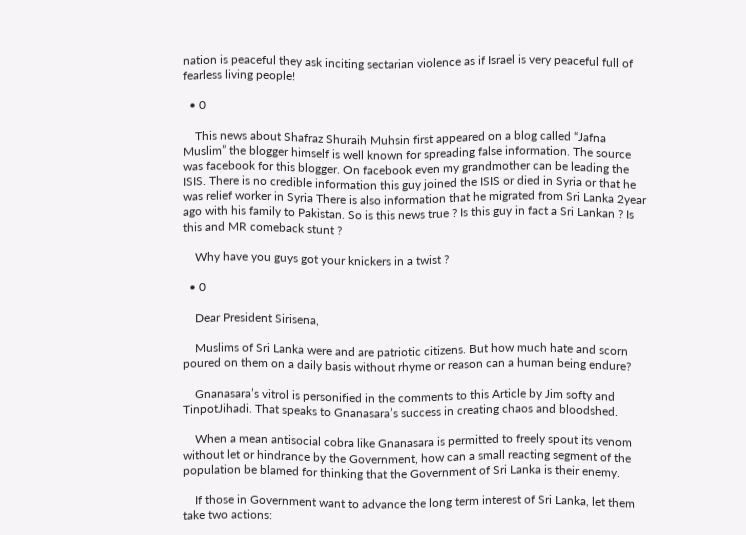nation is peaceful they ask inciting sectarian violence as if Israel is very peaceful full of fearless living people!

  • 0

    This news about Shafraz Shuraih Muhsin first appeared on a blog called “Jafna Muslim” the blogger himself is well known for spreading false information. The source was facebook for this blogger. On facebook even my grandmother can be leading the ISIS. There is no credible information this guy joined the ISIS or died in Syria or that he was relief worker in Syria There is also information that he migrated from Sri Lanka 2year ago with his family to Pakistan. So is this news true ? Is this guy in fact a Sri Lankan ? Is this and MR comeback stunt ?

    Why have you guys got your knickers in a twist ?

  • 0

    Dear President Sirisena,

    Muslims of Sri Lanka were and are patriotic citizens. But how much hate and scorn poured on them on a daily basis without rhyme or reason can a human being endure?

    Gnanasara’s vitrol is personified in the comments to this Article by Jim softy and TinpotJihadi. That speaks to Gnanasara’s success in creating chaos and bloodshed.

    When a mean antisocial cobra like Gnanasara is permitted to freely spout its venom without let or hindrance by the Government, how can a small reacting segment of the population be blamed for thinking that the Government of Sri Lanka is their enemy.

    If those in Government want to advance the long term interest of Sri Lanka, let them take two actions: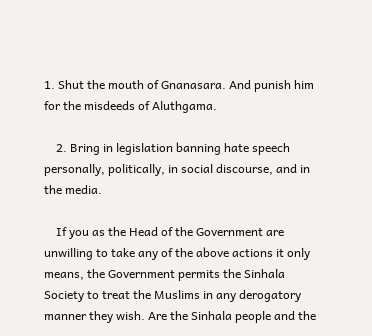1. Shut the mouth of Gnanasara. And punish him for the misdeeds of Aluthgama.

    2. Bring in legislation banning hate speech personally, politically, in social discourse, and in the media.

    If you as the Head of the Government are unwilling to take any of the above actions it only means, the Government permits the Sinhala Society to treat the Muslims in any derogatory manner they wish. Are the Sinhala people and the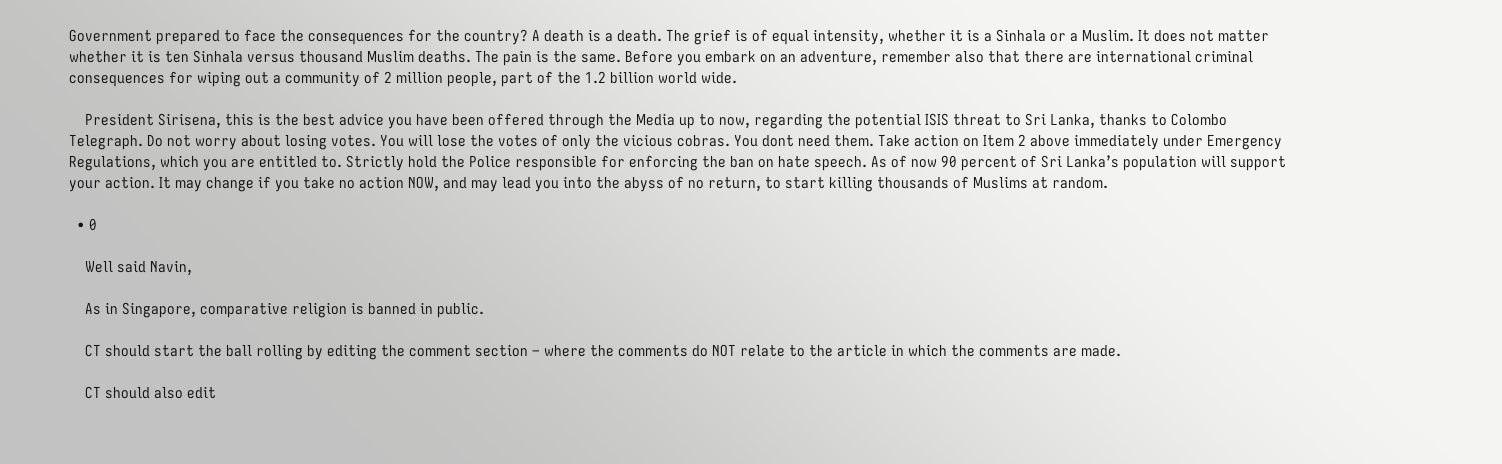Government prepared to face the consequences for the country? A death is a death. The grief is of equal intensity, whether it is a Sinhala or a Muslim. It does not matter whether it is ten Sinhala versus thousand Muslim deaths. The pain is the same. Before you embark on an adventure, remember also that there are international criminal consequences for wiping out a community of 2 million people, part of the 1.2 billion world wide.

    President Sirisena, this is the best advice you have been offered through the Media up to now, regarding the potential ISIS threat to Sri Lanka, thanks to Colombo Telegraph. Do not worry about losing votes. You will lose the votes of only the vicious cobras. You dont need them. Take action on Item 2 above immediately under Emergency Regulations, which you are entitled to. Strictly hold the Police responsible for enforcing the ban on hate speech. As of now 90 percent of Sri Lanka’s population will support your action. It may change if you take no action NOW, and may lead you into the abyss of no return, to start killing thousands of Muslims at random.

  • 0

    Well said Navin,

    As in Singapore, comparative religion is banned in public.

    CT should start the ball rolling by editing the comment section – where the comments do NOT relate to the article in which the comments are made.

    CT should also edit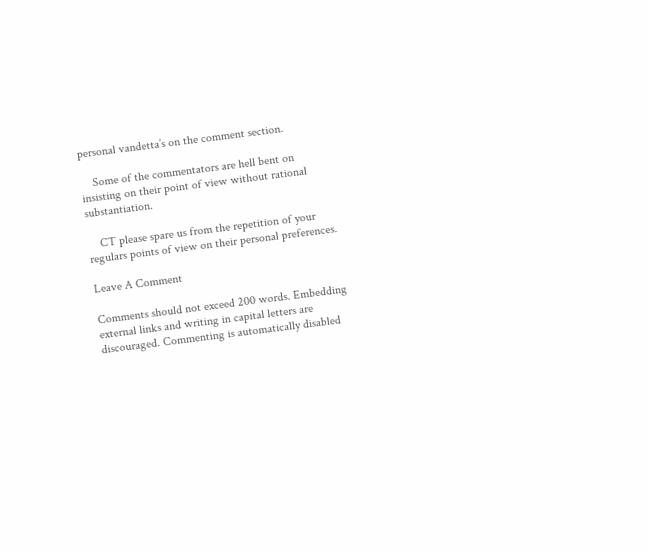personal vandetta’s on the comment section.

    Some of the commentators are hell bent on insisting on their point of view without rational substantiation.

    CT please spare us from the repetition of your regulars points of view on their personal preferences.

Leave A Comment

Comments should not exceed 200 words. Embedding external links and writing in capital letters are discouraged. Commenting is automatically disabled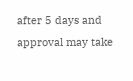after 5 days and approval may take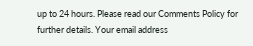up to 24 hours. Please read our Comments Policy for further details. Your email address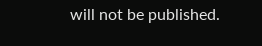will not be published.